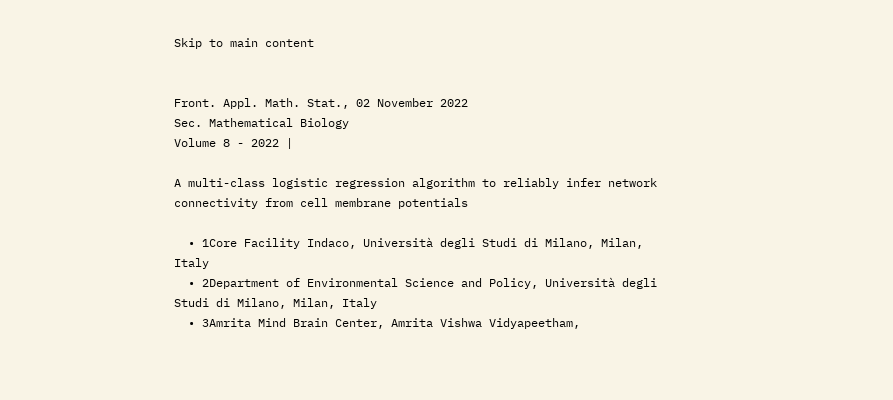Skip to main content


Front. Appl. Math. Stat., 02 November 2022
Sec. Mathematical Biology
Volume 8 - 2022 |

A multi-class logistic regression algorithm to reliably infer network connectivity from cell membrane potentials

  • 1Core Facility Indaco, Università degli Studi di Milano, Milan, Italy
  • 2Department of Environmental Science and Policy, Università degli Studi di Milano, Milan, Italy
  • 3Amrita Mind Brain Center, Amrita Vishwa Vidyapeetham,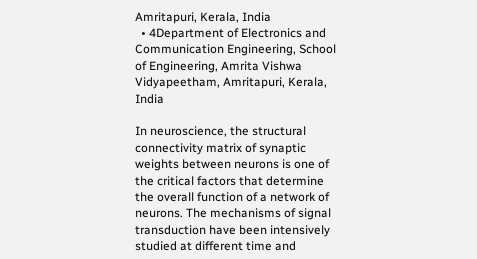Amritapuri, Kerala, India
  • 4Department of Electronics and Communication Engineering, School of Engineering, Amrita Vishwa Vidyapeetham, Amritapuri, Kerala, India

In neuroscience, the structural connectivity matrix of synaptic weights between neurons is one of the critical factors that determine the overall function of a network of neurons. The mechanisms of signal transduction have been intensively studied at different time and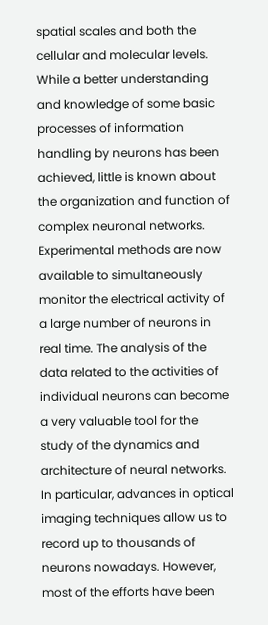spatial scales and both the cellular and molecular levels. While a better understanding and knowledge of some basic processes of information handling by neurons has been achieved, little is known about the organization and function of complex neuronal networks. Experimental methods are now available to simultaneously monitor the electrical activity of a large number of neurons in real time. The analysis of the data related to the activities of individual neurons can become a very valuable tool for the study of the dynamics and architecture of neural networks. In particular, advances in optical imaging techniques allow us to record up to thousands of neurons nowadays. However, most of the efforts have been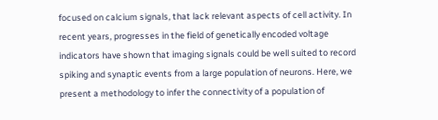focused on calcium signals, that lack relevant aspects of cell activity. In recent years, progresses in the field of genetically encoded voltage indicators have shown that imaging signals could be well suited to record spiking and synaptic events from a large population of neurons. Here, we present a methodology to infer the connectivity of a population of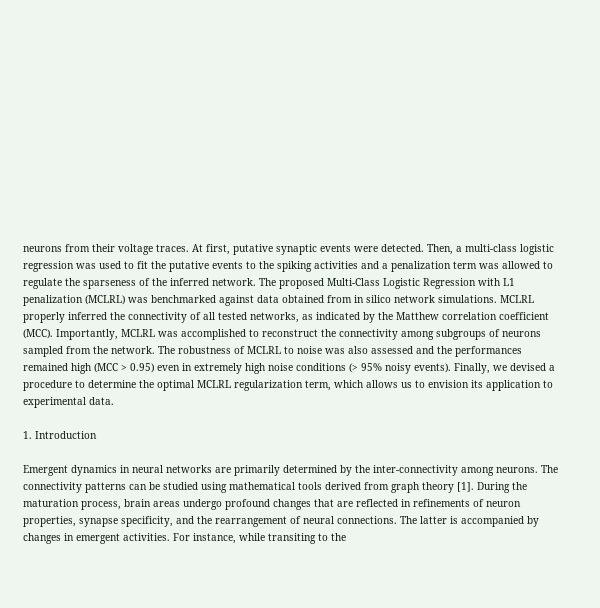neurons from their voltage traces. At first, putative synaptic events were detected. Then, a multi-class logistic regression was used to fit the putative events to the spiking activities and a penalization term was allowed to regulate the sparseness of the inferred network. The proposed Multi-Class Logistic Regression with L1 penalization (MCLRL) was benchmarked against data obtained from in silico network simulations. MCLRL properly inferred the connectivity of all tested networks, as indicated by the Matthew correlation coefficient (MCC). Importantly, MCLRL was accomplished to reconstruct the connectivity among subgroups of neurons sampled from the network. The robustness of MCLRL to noise was also assessed and the performances remained high (MCC > 0.95) even in extremely high noise conditions (> 95% noisy events). Finally, we devised a procedure to determine the optimal MCLRL regularization term, which allows us to envision its application to experimental data.

1. Introduction

Emergent dynamics in neural networks are primarily determined by the inter-connectivity among neurons. The connectivity patterns can be studied using mathematical tools derived from graph theory [1]. During the maturation process, brain areas undergo profound changes that are reflected in refinements of neuron properties, synapse specificity, and the rearrangement of neural connections. The latter is accompanied by changes in emergent activities. For instance, while transiting to the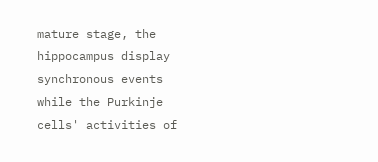mature stage, the hippocampus display synchronous events while the Purkinje cells' activities of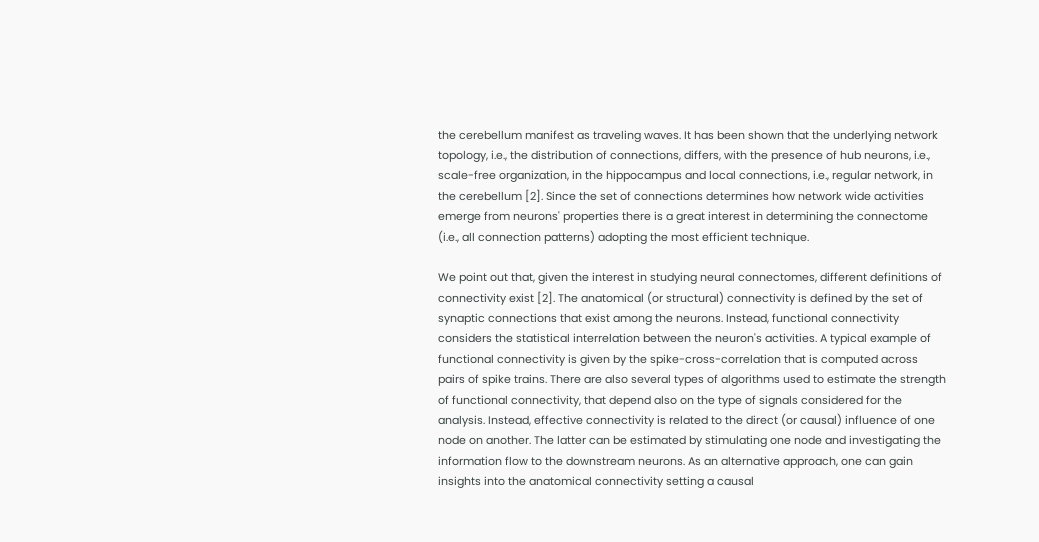the cerebellum manifest as traveling waves. It has been shown that the underlying network topology, i.e., the distribution of connections, differs, with the presence of hub neurons, i.e., scale-free organization, in the hippocampus and local connections, i.e., regular network, in the cerebellum [2]. Since the set of connections determines how network wide activities emerge from neurons' properties there is a great interest in determining the connectome (i.e., all connection patterns) adopting the most efficient technique.

We point out that, given the interest in studying neural connectomes, different definitions of connectivity exist [2]. The anatomical (or structural) connectivity is defined by the set of synaptic connections that exist among the neurons. Instead, functional connectivity considers the statistical interrelation between the neuron's activities. A typical example of functional connectivity is given by the spike-cross-correlation that is computed across pairs of spike trains. There are also several types of algorithms used to estimate the strength of functional connectivity, that depend also on the type of signals considered for the analysis. Instead, effective connectivity is related to the direct (or causal) influence of one node on another. The latter can be estimated by stimulating one node and investigating the information flow to the downstream neurons. As an alternative approach, one can gain insights into the anatomical connectivity setting a causal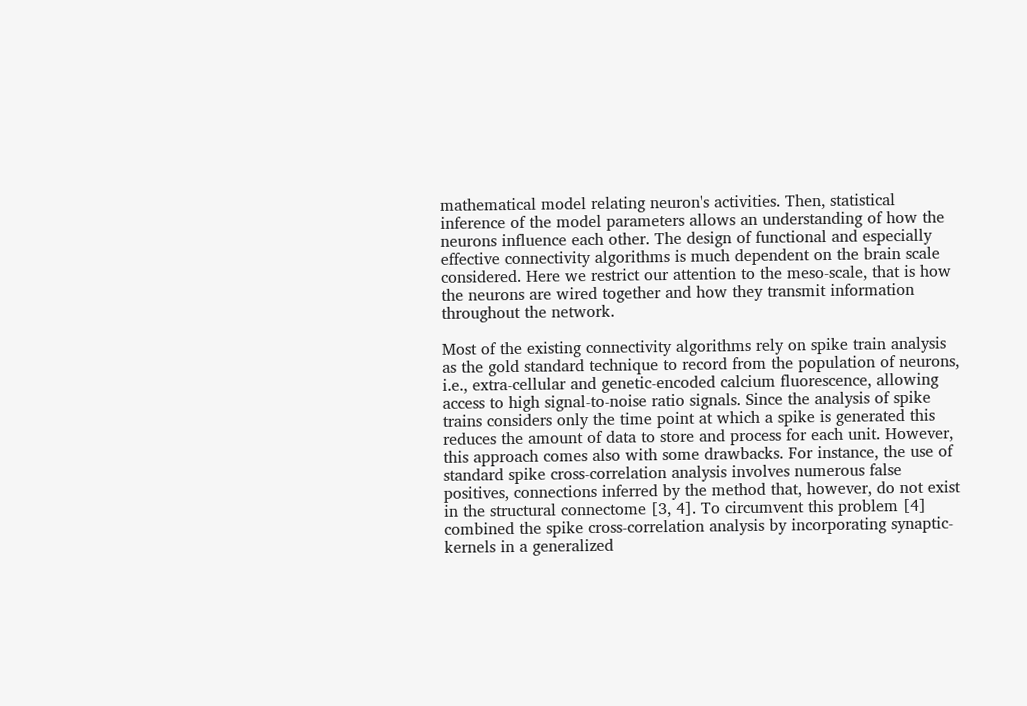mathematical model relating neuron's activities. Then, statistical inference of the model parameters allows an understanding of how the neurons influence each other. The design of functional and especially effective connectivity algorithms is much dependent on the brain scale considered. Here we restrict our attention to the meso-scale, that is how the neurons are wired together and how they transmit information throughout the network.

Most of the existing connectivity algorithms rely on spike train analysis as the gold standard technique to record from the population of neurons, i.e., extra-cellular and genetic-encoded calcium fluorescence, allowing access to high signal-to-noise ratio signals. Since the analysis of spike trains considers only the time point at which a spike is generated this reduces the amount of data to store and process for each unit. However, this approach comes also with some drawbacks. For instance, the use of standard spike cross-correlation analysis involves numerous false positives, connections inferred by the method that, however, do not exist in the structural connectome [3, 4]. To circumvent this problem [4] combined the spike cross-correlation analysis by incorporating synaptic-kernels in a generalized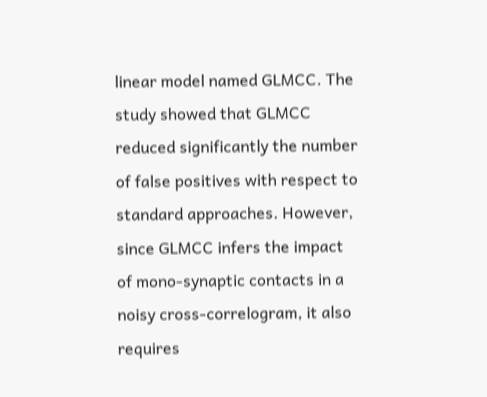linear model named GLMCC. The study showed that GLMCC reduced significantly the number of false positives with respect to standard approaches. However, since GLMCC infers the impact of mono-synaptic contacts in a noisy cross-correlogram, it also requires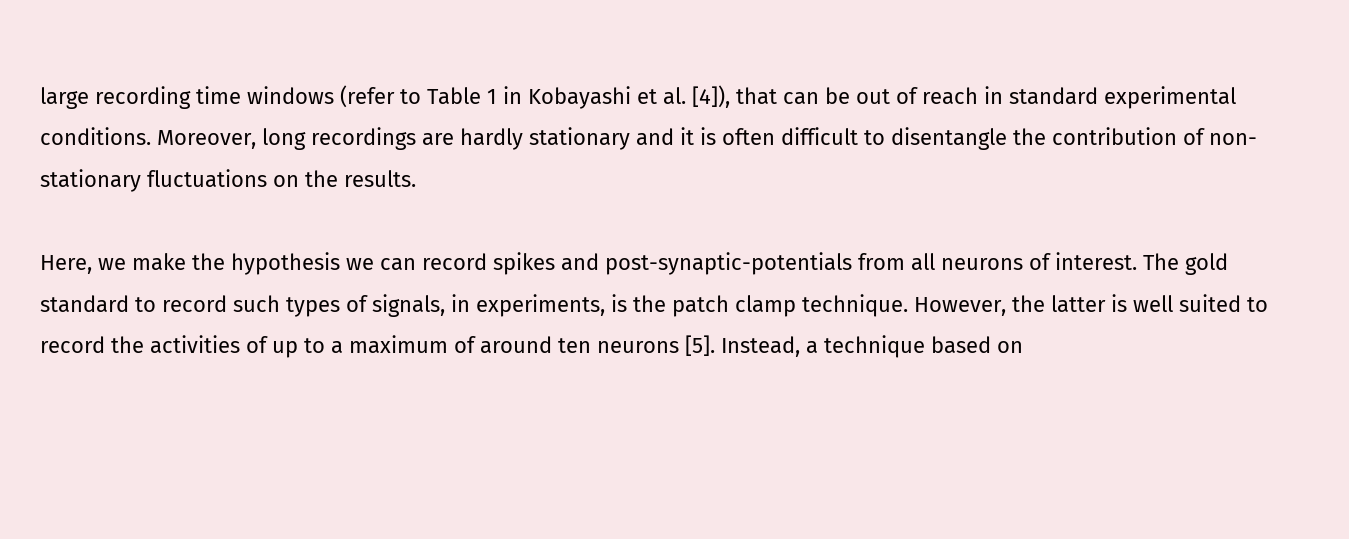large recording time windows (refer to Table 1 in Kobayashi et al. [4]), that can be out of reach in standard experimental conditions. Moreover, long recordings are hardly stationary and it is often difficult to disentangle the contribution of non-stationary fluctuations on the results.

Here, we make the hypothesis we can record spikes and post-synaptic-potentials from all neurons of interest. The gold standard to record such types of signals, in experiments, is the patch clamp technique. However, the latter is well suited to record the activities of up to a maximum of around ten neurons [5]. Instead, a technique based on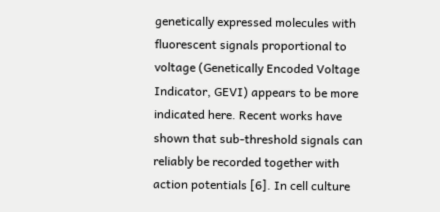genetically expressed molecules with fluorescent signals proportional to voltage (Genetically Encoded Voltage Indicator, GEVI) appears to be more indicated here. Recent works have shown that sub-threshold signals can reliably be recorded together with action potentials [6]. In cell culture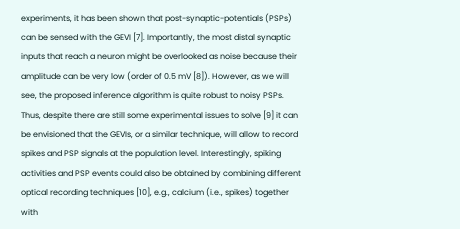experiments, it has been shown that post-synaptic-potentials (PSPs) can be sensed with the GEVI [7]. Importantly, the most distal synaptic inputs that reach a neuron might be overlooked as noise because their amplitude can be very low (order of 0.5 mV [8]). However, as we will see, the proposed inference algorithm is quite robust to noisy PSPs. Thus, despite there are still some experimental issues to solve [9] it can be envisioned that the GEVIs, or a similar technique, will allow to record spikes and PSP signals at the population level. Interestingly, spiking activities and PSP events could also be obtained by combining different optical recording techniques [10], e.g., calcium (i.e., spikes) together with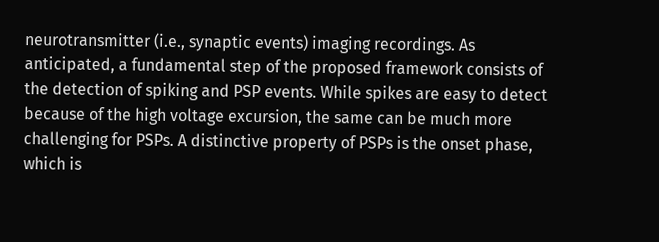neurotransmitter (i.e., synaptic events) imaging recordings. As anticipated, a fundamental step of the proposed framework consists of the detection of spiking and PSP events. While spikes are easy to detect because of the high voltage excursion, the same can be much more challenging for PSPs. A distinctive property of PSPs is the onset phase, which is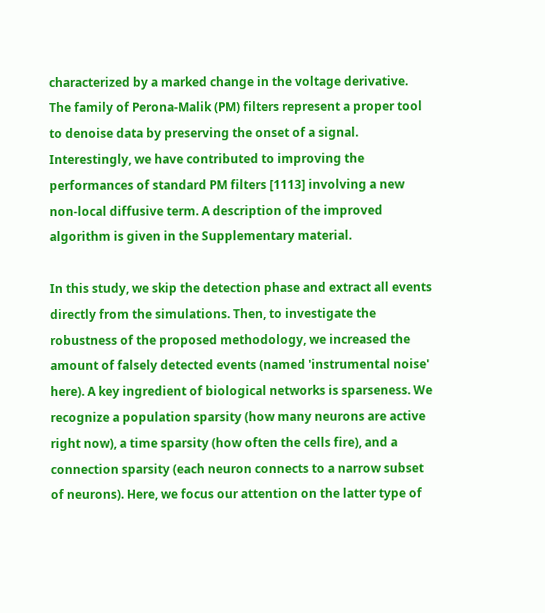characterized by a marked change in the voltage derivative. The family of Perona-Malik (PM) filters represent a proper tool to denoise data by preserving the onset of a signal. Interestingly, we have contributed to improving the performances of standard PM filters [1113] involving a new non-local diffusive term. A description of the improved algorithm is given in the Supplementary material.

In this study, we skip the detection phase and extract all events directly from the simulations. Then, to investigate the robustness of the proposed methodology, we increased the amount of falsely detected events (named 'instrumental noise' here). A key ingredient of biological networks is sparseness. We recognize a population sparsity (how many neurons are active right now), a time sparsity (how often the cells fire), and a connection sparsity (each neuron connects to a narrow subset of neurons). Here, we focus our attention on the latter type of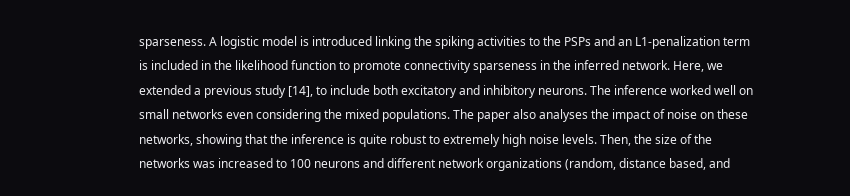sparseness. A logistic model is introduced linking the spiking activities to the PSPs and an L1-penalization term is included in the likelihood function to promote connectivity sparseness in the inferred network. Here, we extended a previous study [14], to include both excitatory and inhibitory neurons. The inference worked well on small networks even considering the mixed populations. The paper also analyses the impact of noise on these networks, showing that the inference is quite robust to extremely high noise levels. Then, the size of the networks was increased to 100 neurons and different network organizations (random, distance based, and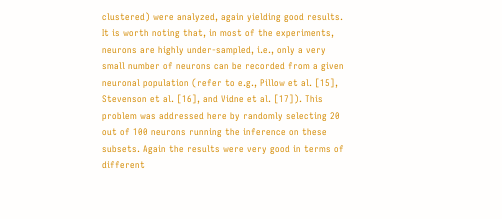clustered) were analyzed, again yielding good results. It is worth noting that, in most of the experiments, neurons are highly under-sampled, i.e., only a very small number of neurons can be recorded from a given neuronal population (refer to e.g., Pillow et al. [15], Stevenson et al. [16], and Vidne et al. [17]). This problem was addressed here by randomly selecting 20 out of 100 neurons running the inference on these subsets. Again the results were very good in terms of different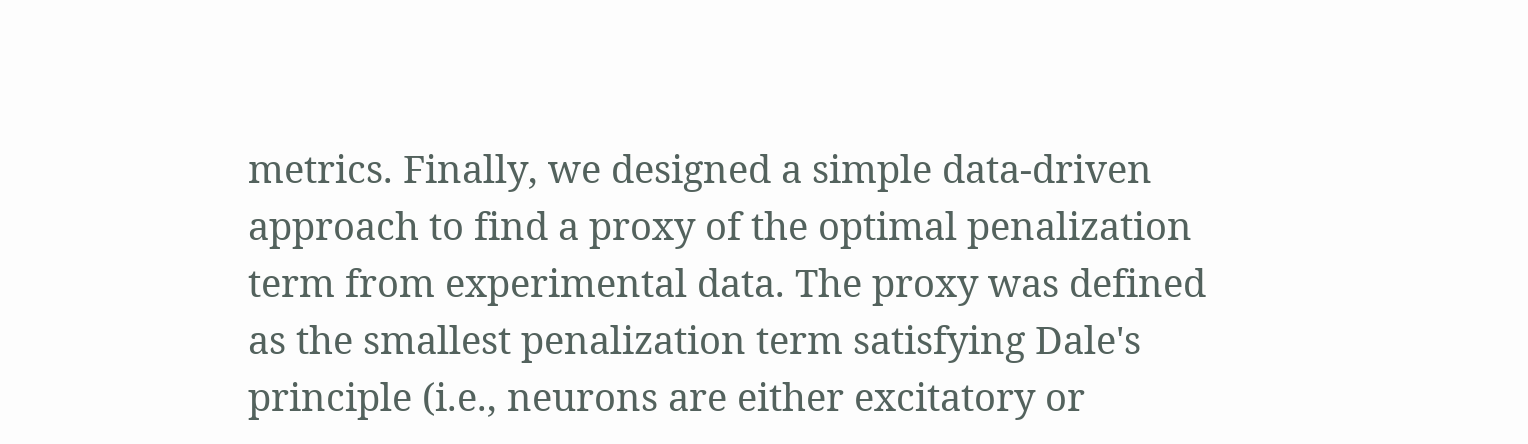metrics. Finally, we designed a simple data-driven approach to find a proxy of the optimal penalization term from experimental data. The proxy was defined as the smallest penalization term satisfying Dale's principle (i.e., neurons are either excitatory or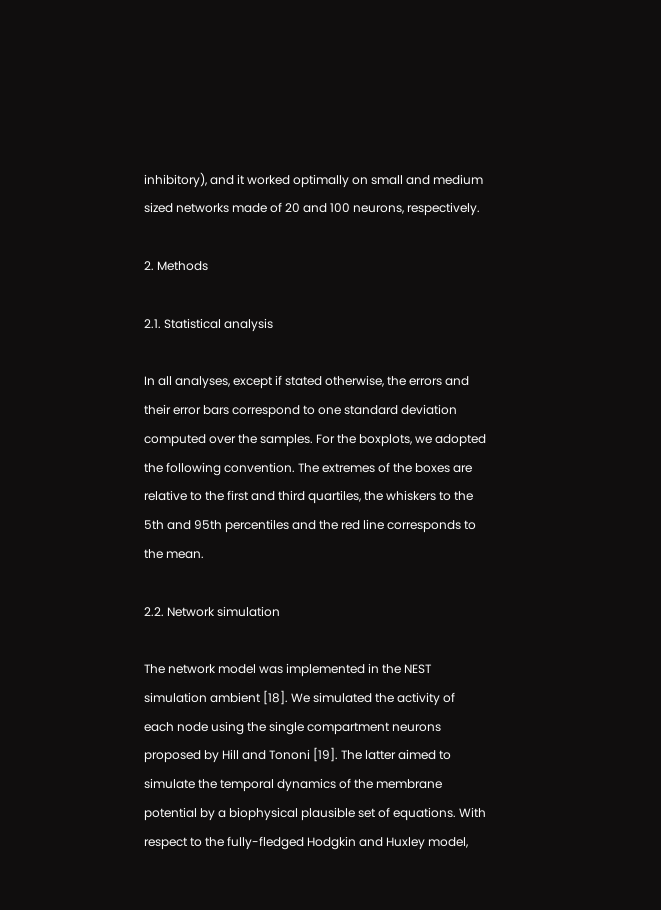inhibitory), and it worked optimally on small and medium sized networks made of 20 and 100 neurons, respectively.

2. Methods

2.1. Statistical analysis

In all analyses, except if stated otherwise, the errors and their error bars correspond to one standard deviation computed over the samples. For the boxplots, we adopted the following convention. The extremes of the boxes are relative to the first and third quartiles, the whiskers to the 5th and 95th percentiles and the red line corresponds to the mean.

2.2. Network simulation

The network model was implemented in the NEST simulation ambient [18]. We simulated the activity of each node using the single compartment neurons proposed by Hill and Tononi [19]. The latter aimed to simulate the temporal dynamics of the membrane potential by a biophysical plausible set of equations. With respect to the fully-fledged Hodgkin and Huxley model,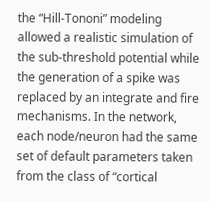the “Hill-Tononi” modeling allowed a realistic simulation of the sub-threshold potential while the generation of a spike was replaced by an integrate and fire mechanisms. In the network, each node/neuron had the same set of default parameters taken from the class of “cortical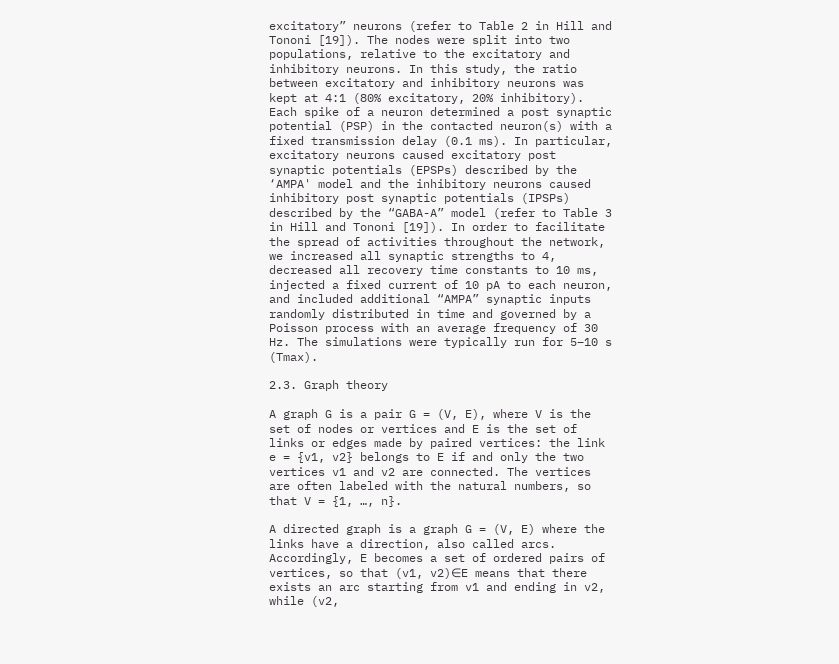excitatory” neurons (refer to Table 2 in Hill and Tononi [19]). The nodes were split into two populations, relative to the excitatory and inhibitory neurons. In this study, the ratio between excitatory and inhibitory neurons was kept at 4:1 (80% excitatory, 20% inhibitory). Each spike of a neuron determined a post synaptic potential (PSP) in the contacted neuron(s) with a fixed transmission delay (0.1 ms). In particular, excitatory neurons caused excitatory post synaptic potentials (EPSPs) described by the ‘AMPA' model and the inhibitory neurons caused inhibitory post synaptic potentials (IPSPs) described by the “GABA-A” model (refer to Table 3 in Hill and Tononi [19]). In order to facilitate the spread of activities throughout the network, we increased all synaptic strengths to 4, decreased all recovery time constants to 10 ms, injected a fixed current of 10 pA to each neuron, and included additional “AMPA” synaptic inputs randomly distributed in time and governed by a Poisson process with an average frequency of 30 Hz. The simulations were typically run for 5–10 s (Tmax).

2.3. Graph theory

A graph G is a pair G = (V, E), where V is the set of nodes or vertices and E is the set of links or edges made by paired vertices: the link e = {v1, v2} belongs to E if and only the two vertices v1 and v2 are connected. The vertices are often labeled with the natural numbers, so that V = {1, …, n}.

A directed graph is a graph G = (V, E) where the links have a direction, also called arcs. Accordingly, E becomes a set of ordered pairs of vertices, so that (v1, v2)∈E means that there exists an arc starting from v1 and ending in v2, while (v2,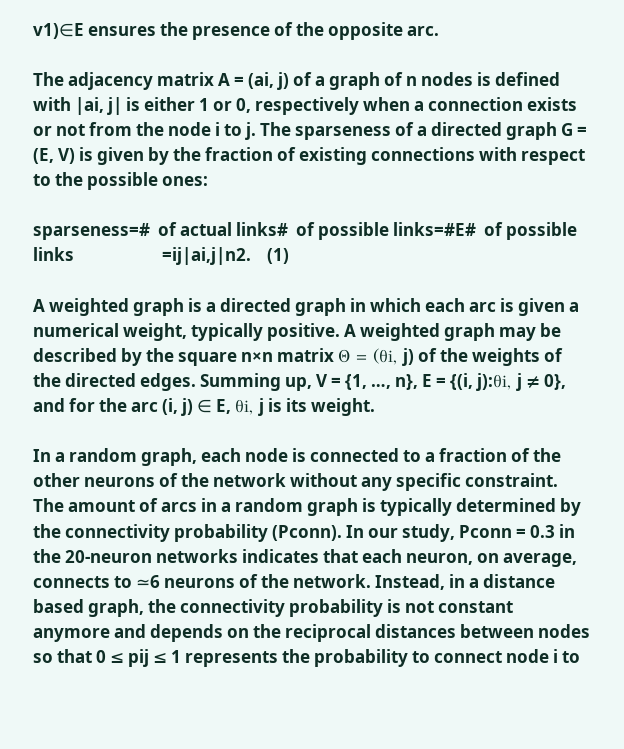v1)∈E ensures the presence of the opposite arc.

The adjacency matrix A = (ai, j) of a graph of n nodes is defined with |ai, j| is either 1 or 0, respectively when a connection exists or not from the node i to j. The sparseness of a directed graph G = (E, V) is given by the fraction of existing connections with respect to the possible ones:

sparseness=#  of actual links#  of possible links=#E#  of possible links                      =ij|ai,j|n2.    (1)

A weighted graph is a directed graph in which each arc is given a numerical weight, typically positive. A weighted graph may be described by the square n×n matrix Θ = (θi, j) of the weights of the directed edges. Summing up, V = {1, …, n}, E = {(i, j):θi, j ≠ 0}, and for the arc (i, j) ∈ E, θi, j is its weight.

In a random graph, each node is connected to a fraction of the other neurons of the network without any specific constraint. The amount of arcs in a random graph is typically determined by the connectivity probability (Pconn). In our study, Pconn = 0.3 in the 20-neuron networks indicates that each neuron, on average, connects to ≃6 neurons of the network. Instead, in a distance based graph, the connectivity probability is not constant anymore and depends on the reciprocal distances between nodes so that 0 ≤ pij ≤ 1 represents the probability to connect node i to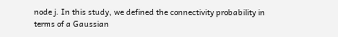node j. In this study, we defined the connectivity probability in terms of a Gaussian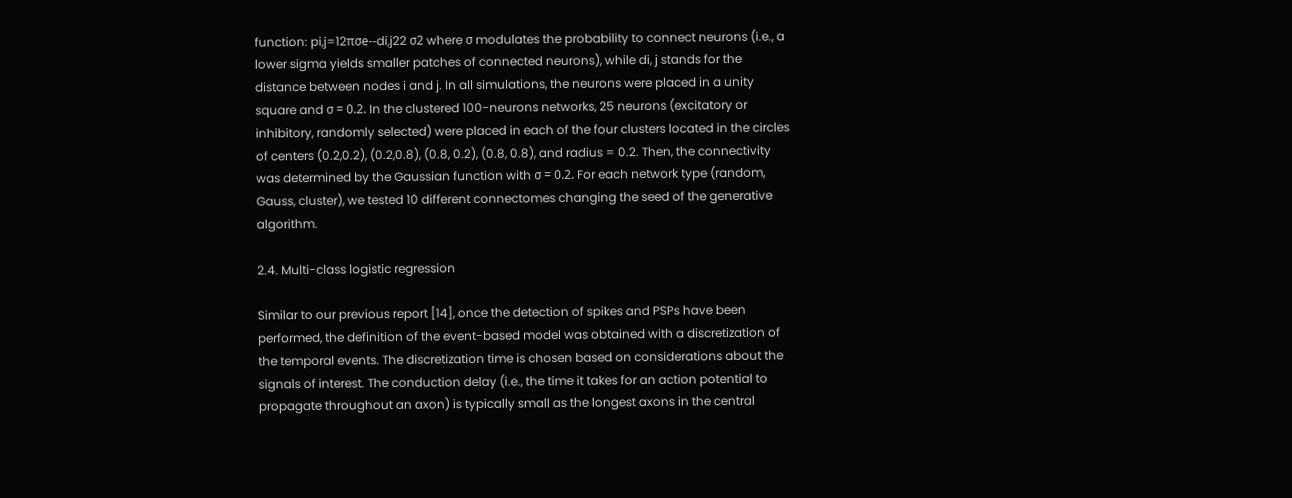function: pi,j=12πσe--di,j22 σ2 where σ modulates the probability to connect neurons (i.e., a lower sigma yields smaller patches of connected neurons), while di, j stands for the distance between nodes i and j. In all simulations, the neurons were placed in a unity square and σ = 0.2. In the clustered 100-neurons networks, 25 neurons (excitatory or inhibitory, randomly selected) were placed in each of the four clusters located in the circles of centers (0.2,0.2), (0.2,0.8), (0.8, 0.2), (0.8, 0.8), and radius = 0.2. Then, the connectivity was determined by the Gaussian function with σ = 0.2. For each network type (random, Gauss, cluster), we tested 10 different connectomes changing the seed of the generative algorithm.

2.4. Multi-class logistic regression

Similar to our previous report [14], once the detection of spikes and PSPs have been performed, the definition of the event-based model was obtained with a discretization of the temporal events. The discretization time is chosen based on considerations about the signals of interest. The conduction delay (i.e., the time it takes for an action potential to propagate throughout an axon) is typically small as the longest axons in the central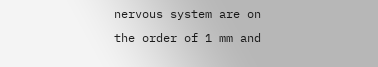nervous system are on the order of 1 mm and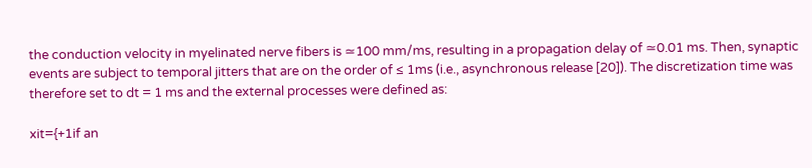the conduction velocity in myelinated nerve fibers is ≃100 mm/ms, resulting in a propagation delay of ≃0.01 ms. Then, synaptic events are subject to temporal jitters that are on the order of ≤ 1ms (i.e., asynchronous release [20]). The discretization time was therefore set to dt = 1 ms and the external processes were defined as:

xit={+1if an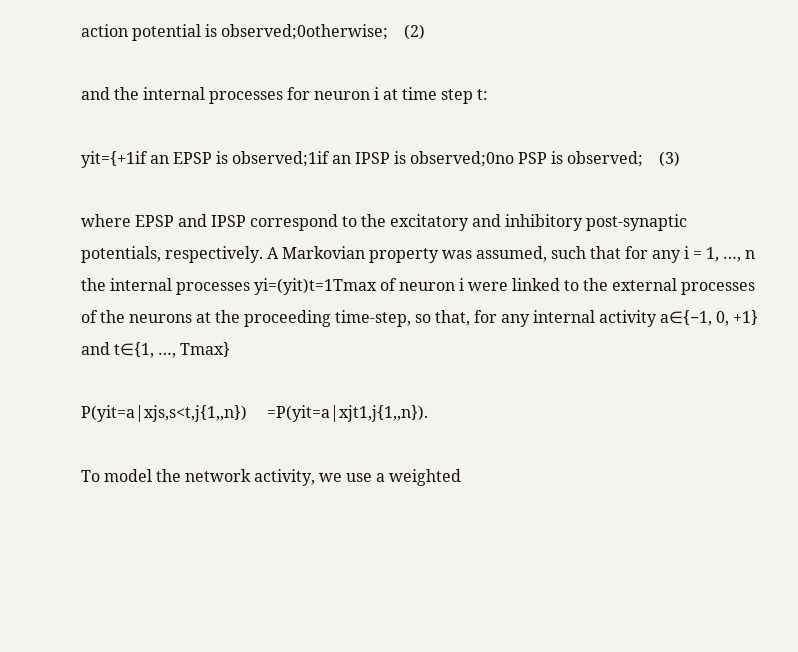action potential is observed;0otherwise;    (2)

and the internal processes for neuron i at time step t:

yit={+1if an EPSP is observed;1if an IPSP is observed;0no PSP is observed;    (3)

where EPSP and IPSP correspond to the excitatory and inhibitory post-synaptic potentials, respectively. A Markovian property was assumed, such that for any i = 1, …, n the internal processes yi=(yit)t=1Tmax of neuron i were linked to the external processes of the neurons at the proceeding time-step, so that, for any internal activity a∈{−1, 0, +1} and t∈{1, …, Tmax}

P(yit=a|xjs,s<t,j{1,,n})     =P(yit=a|xjt1,j{1,,n}).

To model the network activity, we use a weighted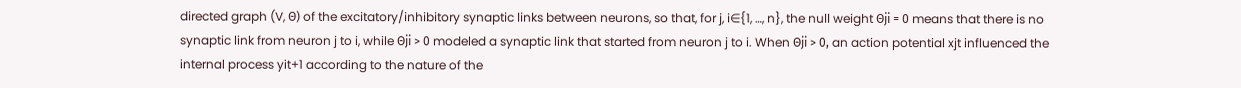directed graph (V, Θ) of the excitatory/inhibitory synaptic links between neurons, so that, for j, i∈{1, …, n}, the null weight Θji = 0 means that there is no synaptic link from neuron j to i, while Θji > 0 modeled a synaptic link that started from neuron j to i. When Θji > 0, an action potential xjt influenced the internal process yit+1 according to the nature of the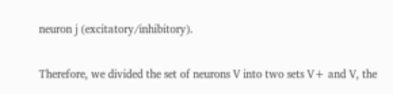neuron j (excitatory/inhibitory).

Therefore, we divided the set of neurons V into two sets V+ and V, the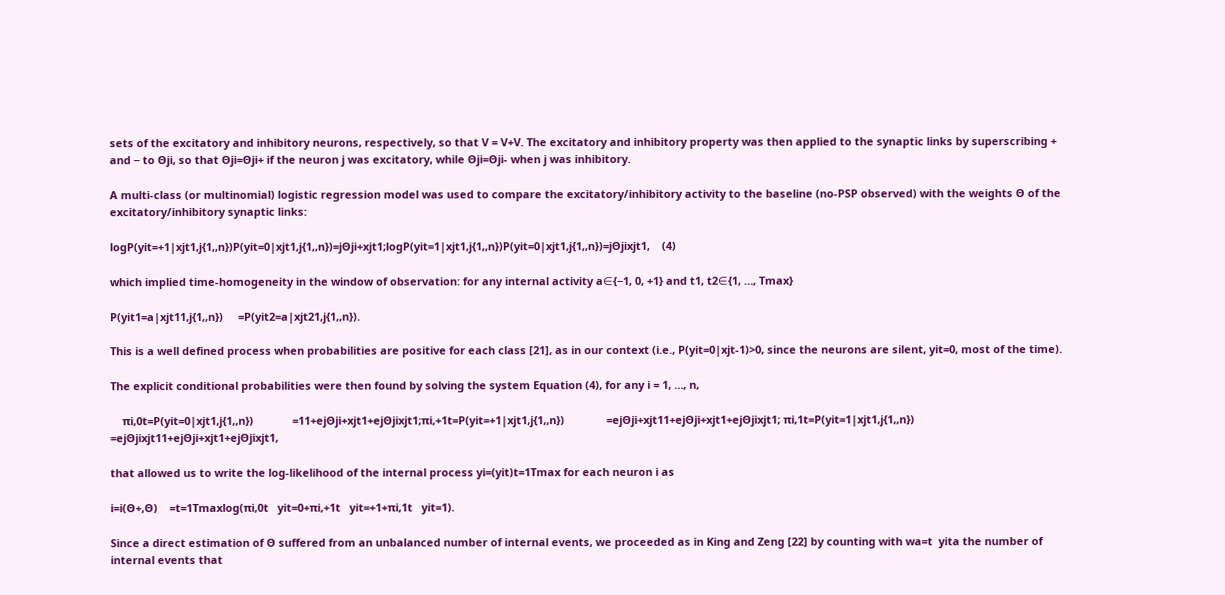sets of the excitatory and inhibitory neurons, respectively, so that V = V+V. The excitatory and inhibitory property was then applied to the synaptic links by superscribing + and − to Θji, so that Θji=Θji+ if the neuron j was excitatory, while Θji=Θji- when j was inhibitory.

A multi-class (or multinomial) logistic regression model was used to compare the excitatory/inhibitory activity to the baseline (no-PSP observed) with the weights Θ of the excitatory/inhibitory synaptic links:

logP(yit=+1|xjt1,j{1,,n})P(yit=0|xjt1,j{1,,n})=jΘji+xjt1;logP(yit=1|xjt1,j{1,,n})P(yit=0|xjt1,j{1,,n})=jΘjixjt1,    (4)

which implied time-homogeneity in the window of observation: for any internal activity a∈{−1, 0, +1} and t1, t2∈{1, …, Tmax}

P(yit1=a|xjt11,j{1,,n})     =P(yit2=a|xjt21,j{1,,n}).

This is a well defined process when probabilities are positive for each class [21], as in our context (i.e., P(yit=0|xjt-1)>0, since the neurons are silent, yit=0, most of the time).

The explicit conditional probabilities were then found by solving the system Equation (4), for any i = 1, …, n,

    πi,0t=P(yit=0|xjt1,j{1,,n})             =11+ejΘji+xjt1+ejΘjixjt1;πi,+1t=P(yit=+1|xjt1,j{1,,n})              =ejΘji+xjt11+ejΘji+xjt1+ejΘjixjt1; πi,1t=P(yit=1|xjt1,j{1,,n})              =ejΘjixjt11+ejΘji+xjt1+ejΘjixjt1,

that allowed us to write the log-likelihood of the internal process yi=(yit)t=1Tmax for each neuron i as

i=i(Θ+,Θ)    =t=1Tmaxlog(πi,0t   yit=0+πi,+1t   yit=+1+πi,1t   yit=1).

Since a direct estimation of Θ suffered from an unbalanced number of internal events, we proceeded as in King and Zeng [22] by counting with wa=t  yita the number of internal events that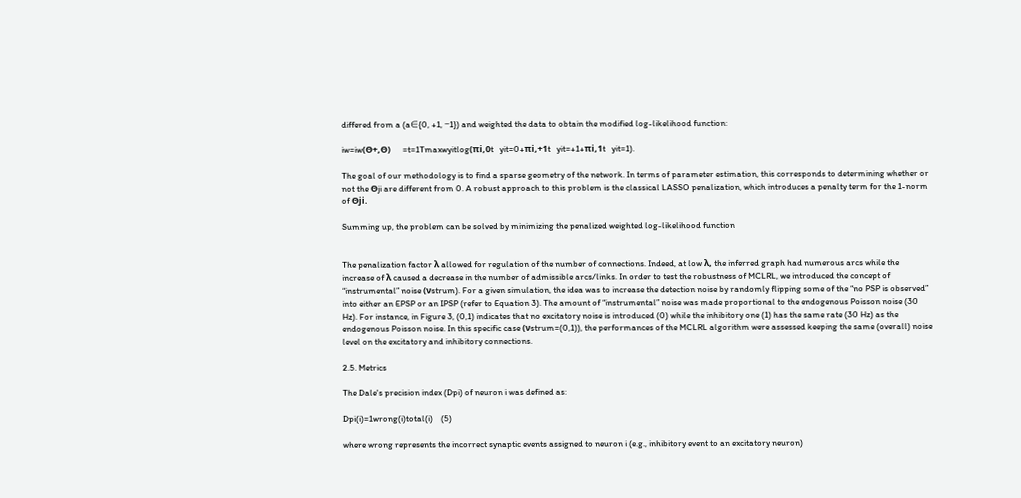differed from a (a∈{0, +1, −1}) and weighted the data to obtain the modified log-likelihood function:

iw=iw(Θ+,Θ)      =t=1Tmaxwyitlog(πi,0t   yit=0+πi,+1t   yit=+1+πi,1t   yit=1).

The goal of our methodology is to find a sparse geometry of the network. In terms of parameter estimation, this corresponds to determining whether or not the Θji are different from 0. A robust approach to this problem is the classical LASSO penalization, which introduces a penalty term for the 1-norm of Θji.

Summing up, the problem can be solved by minimizing the penalized weighted log-likelihood function


The penalization factor λ allowed for regulation of the number of connections. Indeed, at low λ, the inferred graph had numerous arcs while the increase of λ caused a decrease in the number of admissible arcs/links. In order to test the robustness of MCLRL, we introduced the concept of “instrumental” noise (νstrum). For a given simulation, the idea was to increase the detection noise by randomly flipping some of the “no PSP is observed” into either an EPSP or an IPSP (refer to Equation 3). The amount of “instrumental” noise was made proportional to the endogenous Poisson noise (30 Hz). For instance, in Figure 3, (0,1) indicates that no excitatory noise is introduced (0) while the inhibitory one (1) has the same rate (30 Hz) as the endogenous Poisson noise. In this specific case (νstrum=(0,1)), the performances of the MCLRL algorithm were assessed keeping the same (overall) noise level on the excitatory and inhibitory connections.

2.5. Metrics

The Dale's precision index (Dpi) of neuron i was defined as:

Dpi(i)=1wrong(i)total(i)    (5)

where wrong represents the incorrect synaptic events assigned to neuron i (e.g., inhibitory event to an excitatory neuron)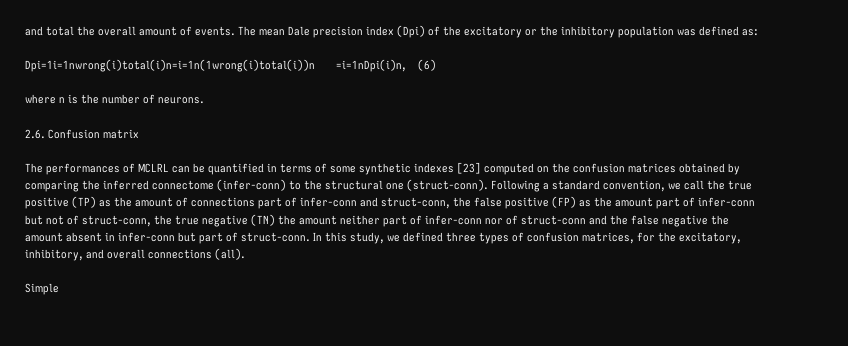and total the overall amount of events. The mean Dale precision index (Dpi) of the excitatory or the inhibitory population was defined as:

Dpi=1i=1nwrong(i)total(i)n=i=1n(1wrong(i)total(i))n       =i=1nDpi(i)n,    (6)

where n is the number of neurons.

2.6. Confusion matrix

The performances of MCLRL can be quantified in terms of some synthetic indexes [23] computed on the confusion matrices obtained by comparing the inferred connectome (infer-conn) to the structural one (struct-conn). Following a standard convention, we call the true positive (TP) as the amount of connections part of infer-conn and struct-conn, the false positive (FP) as the amount part of infer-conn but not of struct-conn, the true negative (TN) the amount neither part of infer-conn nor of struct-conn and the false negative the amount absent in infer-conn but part of struct-conn. In this study, we defined three types of confusion matrices, for the excitatory, inhibitory, and overall connections (all).

Simple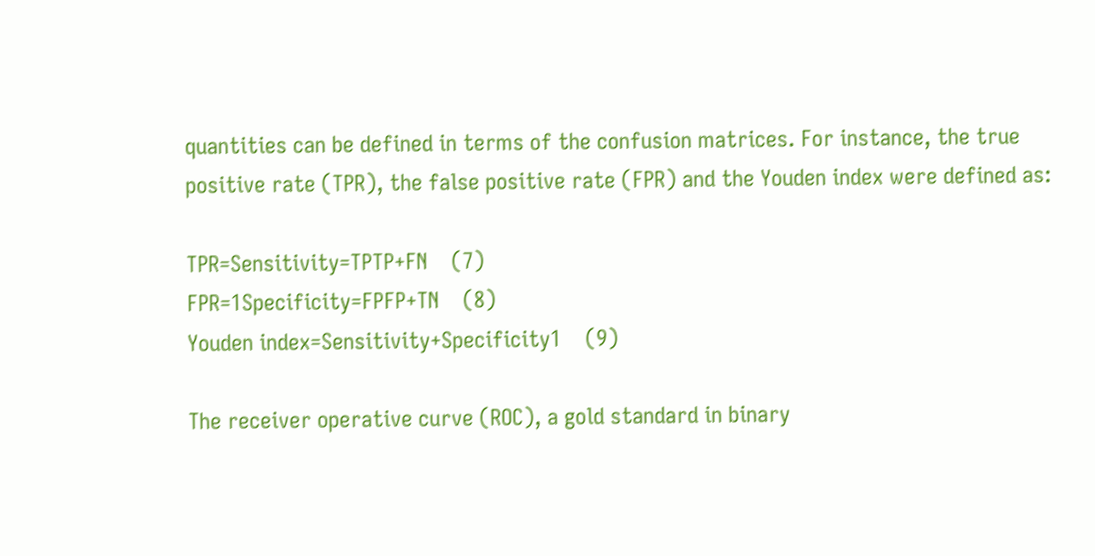quantities can be defined in terms of the confusion matrices. For instance, the true positive rate (TPR), the false positive rate (FPR) and the Youden index were defined as:

TPR=Sensitivity=TPTP+FN    (7)
FPR=1Specificity=FPFP+TN    (8)
Youden index=Sensitivity+Specificity1    (9)

The receiver operative curve (ROC), a gold standard in binary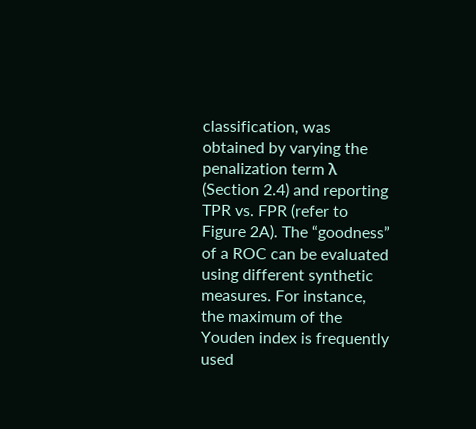classification, was obtained by varying the penalization term λ (Section 2.4) and reporting TPR vs. FPR (refer to Figure 2A). The “goodness” of a ROC can be evaluated using different synthetic measures. For instance, the maximum of the Youden index is frequently used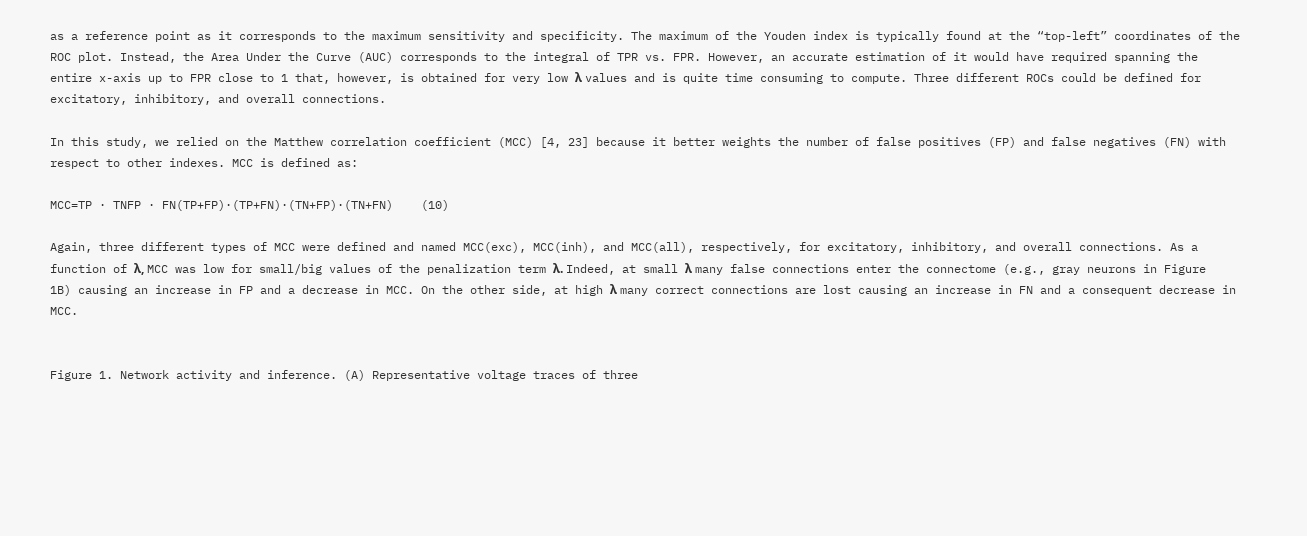as a reference point as it corresponds to the maximum sensitivity and specificity. The maximum of the Youden index is typically found at the “top-left” coordinates of the ROC plot. Instead, the Area Under the Curve (AUC) corresponds to the integral of TPR vs. FPR. However, an accurate estimation of it would have required spanning the entire x-axis up to FPR close to 1 that, however, is obtained for very low λ values and is quite time consuming to compute. Three different ROCs could be defined for excitatory, inhibitory, and overall connections.

In this study, we relied on the Matthew correlation coefficient (MCC) [4, 23] because it better weights the number of false positives (FP) and false negatives (FN) with respect to other indexes. MCC is defined as:

MCC=TP · TNFP · FN(TP+FP)·(TP+FN)·(TN+FP)·(TN+FN)    (10)

Again, three different types of MCC were defined and named MCC(exc), MCC(inh), and MCC(all), respectively, for excitatory, inhibitory, and overall connections. As a function of λ, MCC was low for small/big values of the penalization term λ. Indeed, at small λ many false connections enter the connectome (e.g., gray neurons in Figure 1B) causing an increase in FP and a decrease in MCC. On the other side, at high λ many correct connections are lost causing an increase in FN and a consequent decrease in MCC.


Figure 1. Network activity and inference. (A) Representative voltage traces of three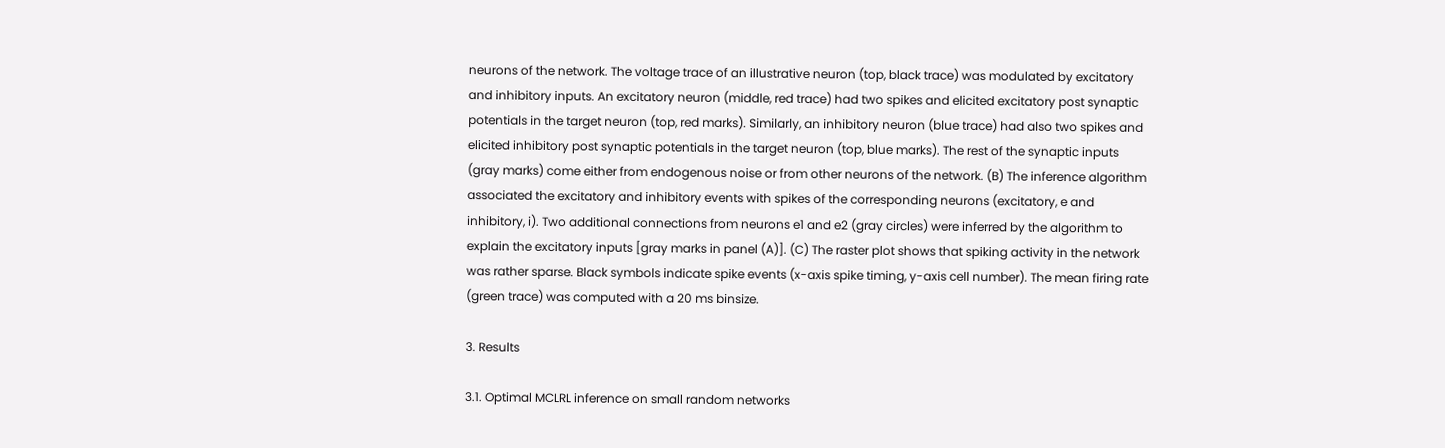neurons of the network. The voltage trace of an illustrative neuron (top, black trace) was modulated by excitatory and inhibitory inputs. An excitatory neuron (middle, red trace) had two spikes and elicited excitatory post synaptic potentials in the target neuron (top, red marks). Similarly, an inhibitory neuron (blue trace) had also two spikes and elicited inhibitory post synaptic potentials in the target neuron (top, blue marks). The rest of the synaptic inputs (gray marks) come either from endogenous noise or from other neurons of the network. (B) The inference algorithm associated the excitatory and inhibitory events with spikes of the corresponding neurons (excitatory, e and inhibitory, i). Two additional connections from neurons e1 and e2 (gray circles) were inferred by the algorithm to explain the excitatory inputs [gray marks in panel (A)]. (C) The raster plot shows that spiking activity in the network was rather sparse. Black symbols indicate spike events (x-axis spike timing, y-axis cell number). The mean firing rate (green trace) was computed with a 20 ms binsize.

3. Results

3.1. Optimal MCLRL inference on small random networks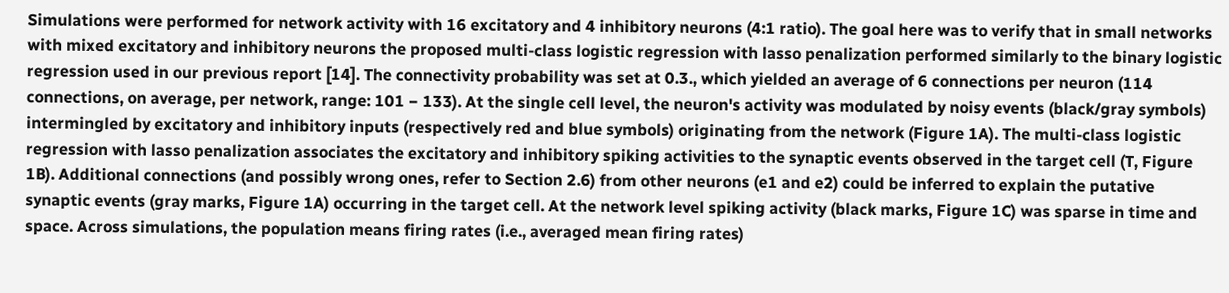Simulations were performed for network activity with 16 excitatory and 4 inhibitory neurons (4:1 ratio). The goal here was to verify that in small networks with mixed excitatory and inhibitory neurons the proposed multi-class logistic regression with lasso penalization performed similarly to the binary logistic regression used in our previous report [14]. The connectivity probability was set at 0.3., which yielded an average of 6 connections per neuron (114 connections, on average, per network, range: 101 − 133). At the single cell level, the neuron's activity was modulated by noisy events (black/gray symbols) intermingled by excitatory and inhibitory inputs (respectively red and blue symbols) originating from the network (Figure 1A). The multi-class logistic regression with lasso penalization associates the excitatory and inhibitory spiking activities to the synaptic events observed in the target cell (T, Figure 1B). Additional connections (and possibly wrong ones, refer to Section 2.6) from other neurons (e1 and e2) could be inferred to explain the putative synaptic events (gray marks, Figure 1A) occurring in the target cell. At the network level spiking activity (black marks, Figure 1C) was sparse in time and space. Across simulations, the population means firing rates (i.e., averaged mean firing rates)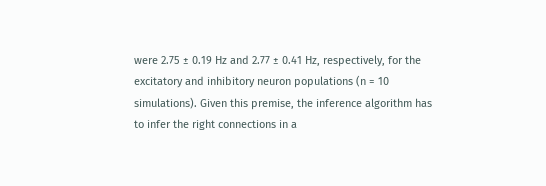were 2.75 ± 0.19 Hz and 2.77 ± 0.41 Hz, respectively, for the excitatory and inhibitory neuron populations (n = 10 simulations). Given this premise, the inference algorithm has to infer the right connections in a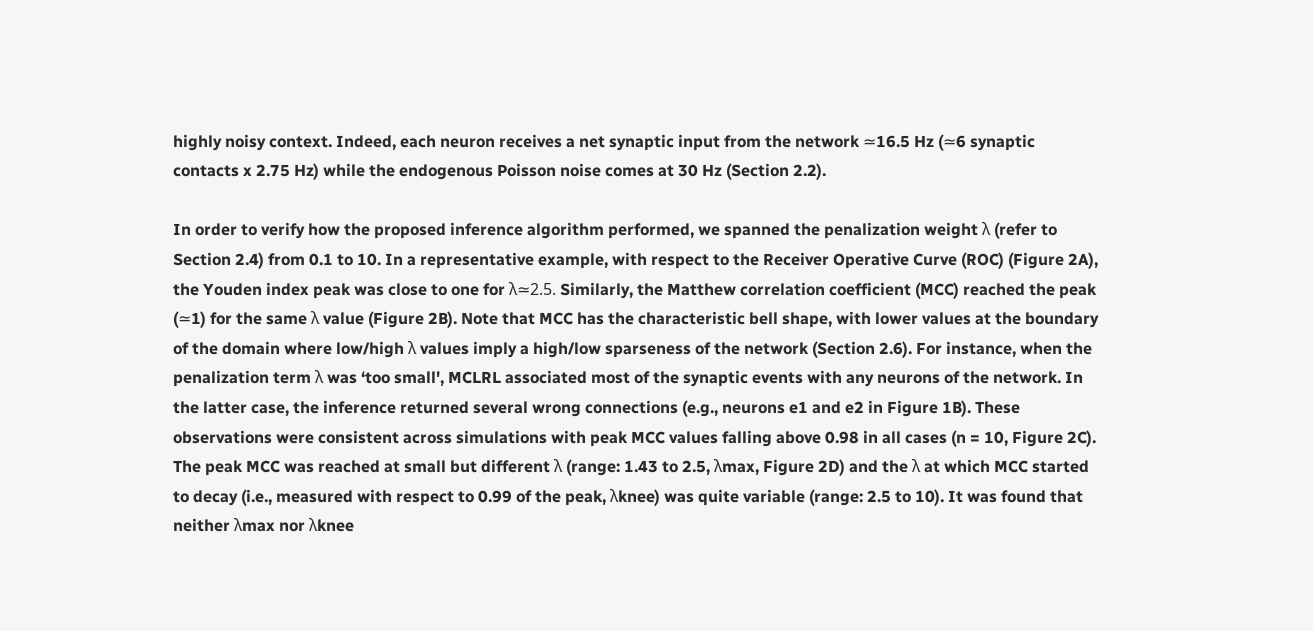highly noisy context. Indeed, each neuron receives a net synaptic input from the network ≃16.5 Hz (≃6 synaptic contacts x 2.75 Hz) while the endogenous Poisson noise comes at 30 Hz (Section 2.2).

In order to verify how the proposed inference algorithm performed, we spanned the penalization weight λ (refer to Section 2.4) from 0.1 to 10. In a representative example, with respect to the Receiver Operative Curve (ROC) (Figure 2A), the Youden index peak was close to one for λ≃2.5. Similarly, the Matthew correlation coefficient (MCC) reached the peak (≃1) for the same λ value (Figure 2B). Note that MCC has the characteristic bell shape, with lower values at the boundary of the domain where low/high λ values imply a high/low sparseness of the network (Section 2.6). For instance, when the penalization term λ was ‘too small', MCLRL associated most of the synaptic events with any neurons of the network. In the latter case, the inference returned several wrong connections (e.g., neurons e1 and e2 in Figure 1B). These observations were consistent across simulations with peak MCC values falling above 0.98 in all cases (n = 10, Figure 2C). The peak MCC was reached at small but different λ (range: 1.43 to 2.5, λmax, Figure 2D) and the λ at which MCC started to decay (i.e., measured with respect to 0.99 of the peak, λknee) was quite variable (range: 2.5 to 10). It was found that neither λmax nor λknee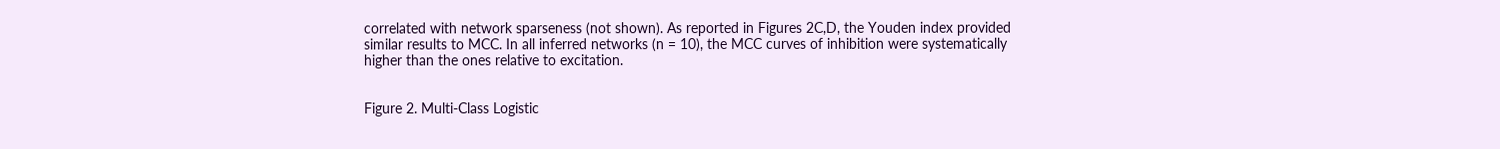correlated with network sparseness (not shown). As reported in Figures 2C,D, the Youden index provided similar results to MCC. In all inferred networks (n = 10), the MCC curves of inhibition were systematically higher than the ones relative to excitation.


Figure 2. Multi-Class Logistic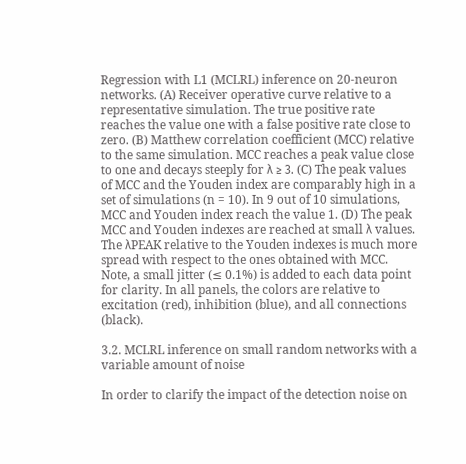Regression with L1 (MCLRL) inference on 20-neuron networks. (A) Receiver operative curve relative to a representative simulation. The true positive rate reaches the value one with a false positive rate close to zero. (B) Matthew correlation coefficient (MCC) relative to the same simulation. MCC reaches a peak value close to one and decays steeply for λ ≥ 3. (C) The peak values of MCC and the Youden index are comparably high in a set of simulations (n = 10). In 9 out of 10 simulations, MCC and Youden index reach the value 1. (D) The peak MCC and Youden indexes are reached at small λ values. The λPEAK relative to the Youden indexes is much more spread with respect to the ones obtained with MCC. Note, a small jitter (≤ 0.1%) is added to each data point for clarity. In all panels, the colors are relative to excitation (red), inhibition (blue), and all connections (black).

3.2. MCLRL inference on small random networks with a variable amount of noise

In order to clarify the impact of the detection noise on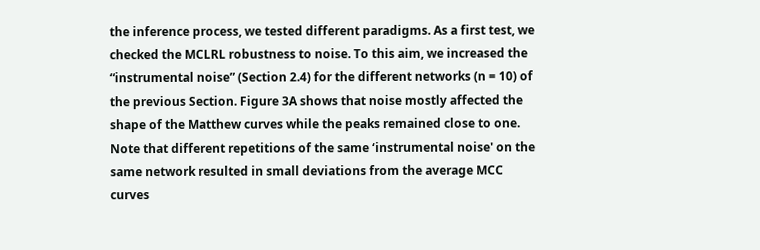the inference process, we tested different paradigms. As a first test, we checked the MCLRL robustness to noise. To this aim, we increased the “instrumental noise” (Section 2.4) for the different networks (n = 10) of the previous Section. Figure 3A shows that noise mostly affected the shape of the Matthew curves while the peaks remained close to one. Note that different repetitions of the same ‘instrumental noise' on the same network resulted in small deviations from the average MCC curves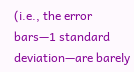(i.e., the error bars—1 standard deviation—are barely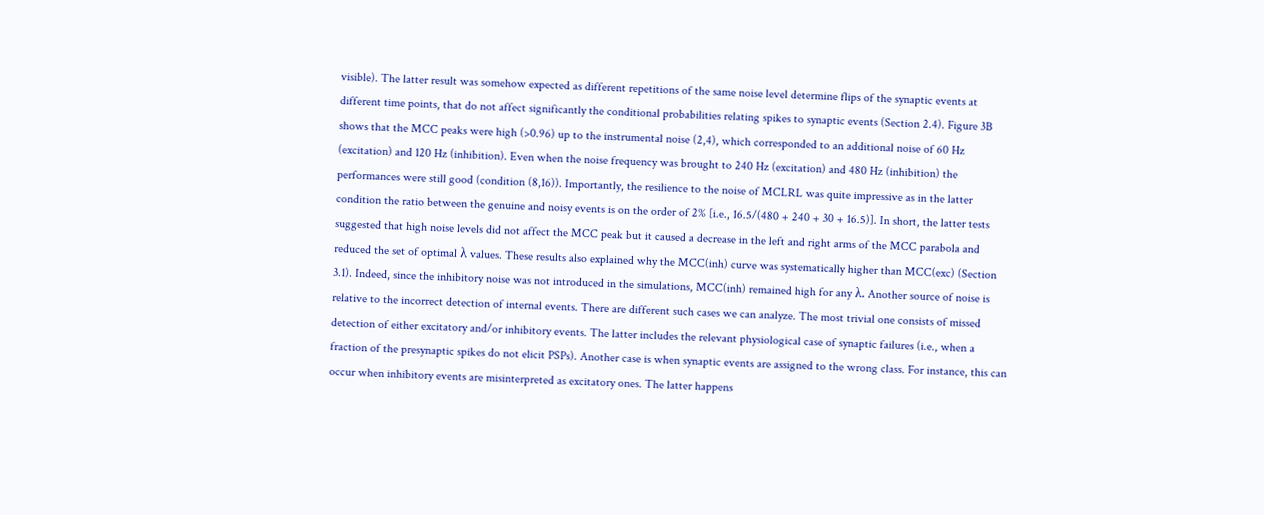visible). The latter result was somehow expected as different repetitions of the same noise level determine flips of the synaptic events at different time points, that do not affect significantly the conditional probabilities relating spikes to synaptic events (Section 2.4). Figure 3B shows that the MCC peaks were high (>0.96) up to the instrumental noise (2,4), which corresponded to an additional noise of 60 Hz (excitation) and 120 Hz (inhibition). Even when the noise frequency was brought to 240 Hz (excitation) and 480 Hz (inhibition) the performances were still good (condition (8,16)). Importantly, the resilience to the noise of MCLRL was quite impressive as in the latter condition the ratio between the genuine and noisy events is on the order of 2% [i.e., 16.5/(480 + 240 + 30 + 16.5)]. In short, the latter tests suggested that high noise levels did not affect the MCC peak but it caused a decrease in the left and right arms of the MCC parabola and reduced the set of optimal λ values. These results also explained why the MCC(inh) curve was systematically higher than MCC(exc) (Section 3.1). Indeed, since the inhibitory noise was not introduced in the simulations, MCC(inh) remained high for any λ. Another source of noise is relative to the incorrect detection of internal events. There are different such cases we can analyze. The most trivial one consists of missed detection of either excitatory and/or inhibitory events. The latter includes the relevant physiological case of synaptic failures (i.e., when a fraction of the presynaptic spikes do not elicit PSPs). Another case is when synaptic events are assigned to the wrong class. For instance, this can occur when inhibitory events are misinterpreted as excitatory ones. The latter happens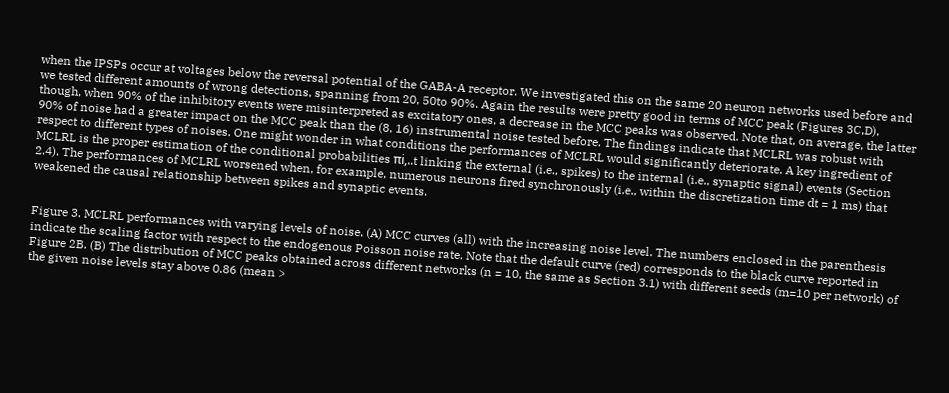when the IPSPs occur at voltages below the reversal potential of the GABA-A receptor. We investigated this on the same 20 neuron networks used before and we tested different amounts of wrong detections, spanning from 20, 50to 90%. Again the results were pretty good in terms of MCC peak (Figures 3C,D), though, when 90% of the inhibitory events were misinterpreted as excitatory ones, a decrease in the MCC peaks was observed. Note that, on average, the latter 90% of noise had a greater impact on the MCC peak than the (8, 16) instrumental noise tested before. The findings indicate that MCLRL was robust with respect to different types of noises. One might wonder in what conditions the performances of MCLRL would significantly deteriorate. A key ingredient of MCLRL is the proper estimation of the conditional probabilities πi,..t linking the external (i.e., spikes) to the internal (i.e., synaptic signal) events (Section 2.4). The performances of MCLRL worsened when, for example, numerous neurons fired synchronously (i.e., within the discretization time dt = 1 ms) that weakened the causal relationship between spikes and synaptic events.


Figure 3. MCLRL performances with varying levels of noise. (A) MCC curves (all) with the increasing noise level. The numbers enclosed in the parenthesis indicate the scaling factor with respect to the endogenous Poisson noise rate. Note that the default curve (red) corresponds to the black curve reported in Figure 2B. (B) The distribution of MCC peaks obtained across different networks (n = 10, the same as Section 3.1) with different seeds (m=10 per network) of the given noise levels stay above 0.86 (mean >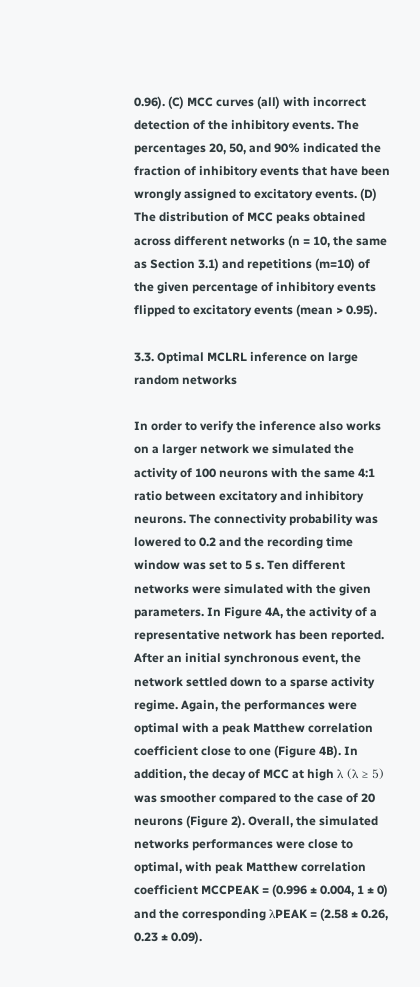0.96). (C) MCC curves (all) with incorrect detection of the inhibitory events. The percentages 20, 50, and 90% indicated the fraction of inhibitory events that have been wrongly assigned to excitatory events. (D) The distribution of MCC peaks obtained across different networks (n = 10, the same as Section 3.1) and repetitions (m=10) of the given percentage of inhibitory events flipped to excitatory events (mean > 0.95).

3.3. Optimal MCLRL inference on large random networks

In order to verify the inference also works on a larger network we simulated the activity of 100 neurons with the same 4:1 ratio between excitatory and inhibitory neurons. The connectivity probability was lowered to 0.2 and the recording time window was set to 5 s. Ten different networks were simulated with the given parameters. In Figure 4A, the activity of a representative network has been reported. After an initial synchronous event, the network settled down to a sparse activity regime. Again, the performances were optimal with a peak Matthew correlation coefficient close to one (Figure 4B). In addition, the decay of MCC at high λ (λ ≥ 5) was smoother compared to the case of 20 neurons (Figure 2). Overall, the simulated networks performances were close to optimal, with peak Matthew correlation coefficient MCCPEAK = (0.996 ± 0.004, 1 ± 0) and the corresponding λPEAK = (2.58 ± 0.26, 0.23 ± 0.09).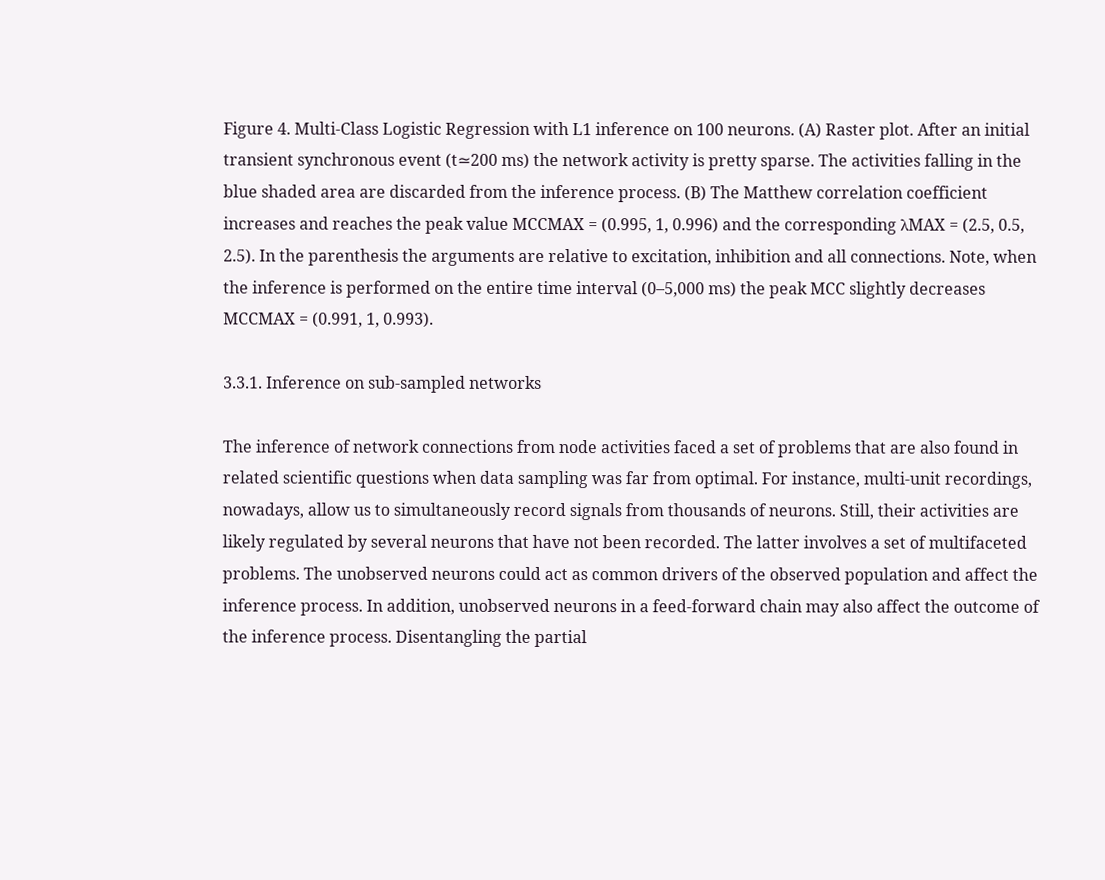Figure 4. Multi-Class Logistic Regression with L1 inference on 100 neurons. (A) Raster plot. After an initial transient synchronous event (t≃200 ms) the network activity is pretty sparse. The activities falling in the blue shaded area are discarded from the inference process. (B) The Matthew correlation coefficient increases and reaches the peak value MCCMAX = (0.995, 1, 0.996) and the corresponding λMAX = (2.5, 0.5, 2.5). In the parenthesis the arguments are relative to excitation, inhibition and all connections. Note, when the inference is performed on the entire time interval (0–5,000 ms) the peak MCC slightly decreases MCCMAX = (0.991, 1, 0.993).

3.3.1. Inference on sub-sampled networks

The inference of network connections from node activities faced a set of problems that are also found in related scientific questions when data sampling was far from optimal. For instance, multi-unit recordings, nowadays, allow us to simultaneously record signals from thousands of neurons. Still, their activities are likely regulated by several neurons that have not been recorded. The latter involves a set of multifaceted problems. The unobserved neurons could act as common drivers of the observed population and affect the inference process. In addition, unobserved neurons in a feed-forward chain may also affect the outcome of the inference process. Disentangling the partial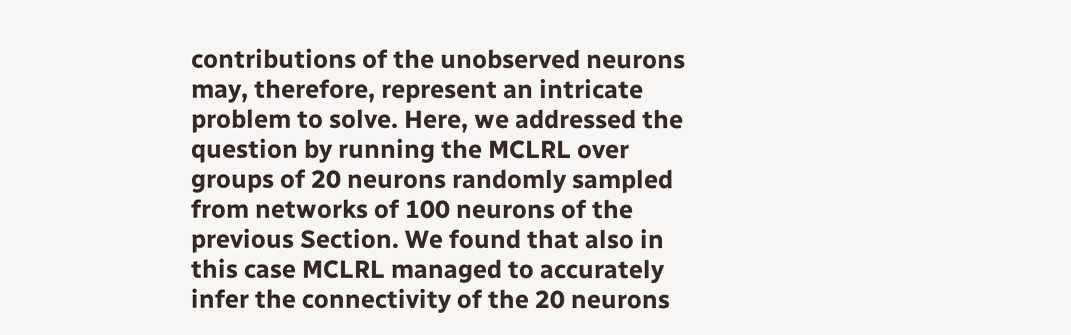contributions of the unobserved neurons may, therefore, represent an intricate problem to solve. Here, we addressed the question by running the MCLRL over groups of 20 neurons randomly sampled from networks of 100 neurons of the previous Section. We found that also in this case MCLRL managed to accurately infer the connectivity of the 20 neurons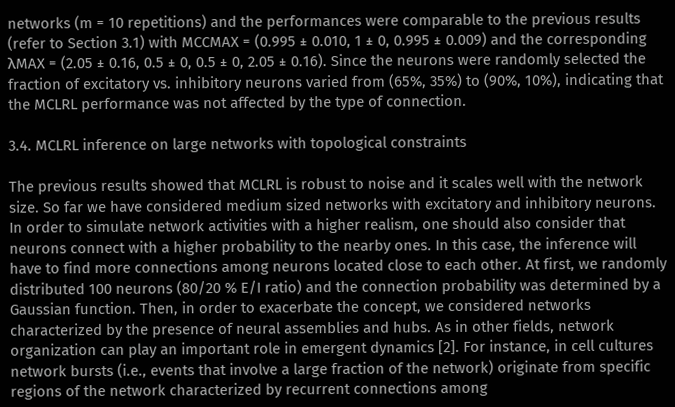networks (m = 10 repetitions) and the performances were comparable to the previous results (refer to Section 3.1) with MCCMAX = (0.995 ± 0.010, 1 ± 0, 0.995 ± 0.009) and the corresponding λMAX = (2.05 ± 0.16, 0.5 ± 0, 0.5 ± 0, 2.05 ± 0.16). Since the neurons were randomly selected the fraction of excitatory vs. inhibitory neurons varied from (65%, 35%) to (90%, 10%), indicating that the MCLRL performance was not affected by the type of connection.

3.4. MCLRL inference on large networks with topological constraints

The previous results showed that MCLRL is robust to noise and it scales well with the network size. So far we have considered medium sized networks with excitatory and inhibitory neurons. In order to simulate network activities with a higher realism, one should also consider that neurons connect with a higher probability to the nearby ones. In this case, the inference will have to find more connections among neurons located close to each other. At first, we randomly distributed 100 neurons (80/20 % E/I ratio) and the connection probability was determined by a Gaussian function. Then, in order to exacerbate the concept, we considered networks characterized by the presence of neural assemblies and hubs. As in other fields, network organization can play an important role in emergent dynamics [2]. For instance, in cell cultures network bursts (i.e., events that involve a large fraction of the network) originate from specific regions of the network characterized by recurrent connections among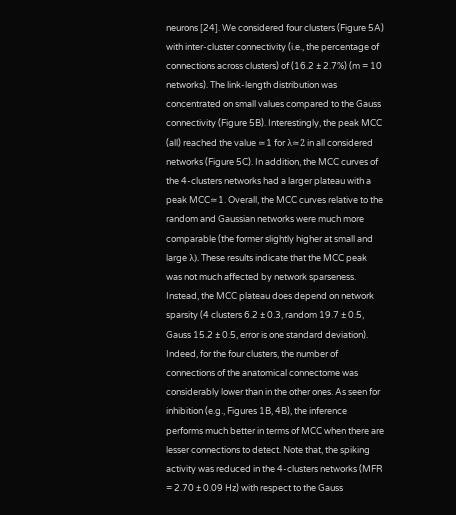neurons [24]. We considered four clusters (Figure 5A) with inter-cluster connectivity (i.e., the percentage of connections across clusters) of (16.2 ± 2.7%) (m = 10 networks). The link-length distribution was concentrated on small values compared to the Gauss connectivity (Figure 5B). Interestingly, the peak MCC (all) reached the value ≃1 for λ≃2 in all considered networks (Figure 5C). In addition, the MCC curves of the 4-clusters networks had a larger plateau with a peak MCC≃1. Overall, the MCC curves relative to the random and Gaussian networks were much more comparable (the former slightly higher at small and large λ). These results indicate that the MCC peak was not much affected by network sparseness. Instead, the MCC plateau does depend on network sparsity (4 clusters 6.2 ± 0.3, random 19.7 ± 0.5, Gauss 15.2 ± 0.5, error is one standard deviation). Indeed, for the four clusters, the number of connections of the anatomical connectome was considerably lower than in the other ones. As seen for inhibition (e.g., Figures 1B, 4B), the inference performs much better in terms of MCC when there are lesser connections to detect. Note that, the spiking activity was reduced in the 4-clusters networks (MFR = 2.70 ± 0.09 Hz) with respect to the Gauss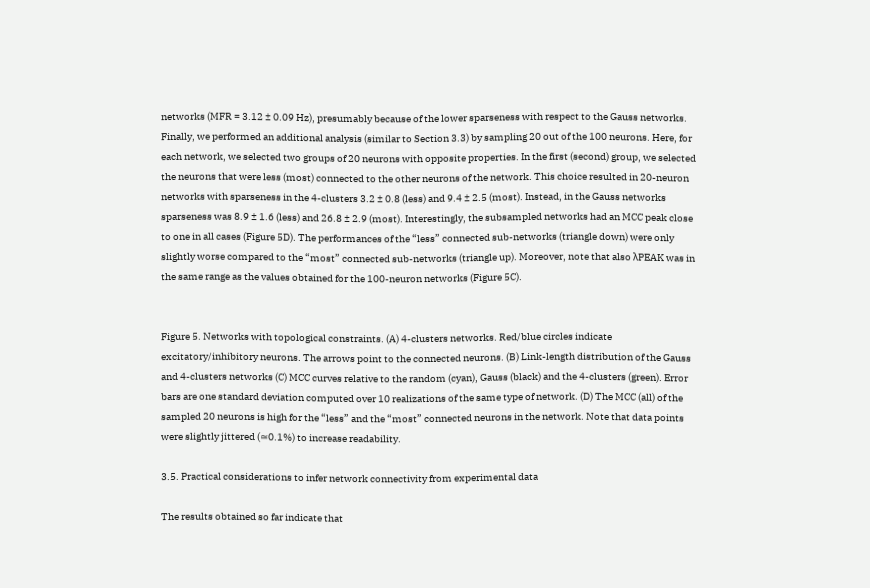networks (MFR = 3.12 ± 0.09 Hz), presumably because of the lower sparseness with respect to the Gauss networks. Finally, we performed an additional analysis (similar to Section 3.3) by sampling 20 out of the 100 neurons. Here, for each network, we selected two groups of 20 neurons with opposite properties. In the first (second) group, we selected the neurons that were less (most) connected to the other neurons of the network. This choice resulted in 20-neuron networks with sparseness in the 4-clusters 3.2 ± 0.8 (less) and 9.4 ± 2.5 (most). Instead, in the Gauss networks sparseness was 8.9 ± 1.6 (less) and 26.8 ± 2.9 (most). Interestingly, the subsampled networks had an MCC peak close to one in all cases (Figure 5D). The performances of the “less” connected sub-networks (triangle down) were only slightly worse compared to the “most” connected sub-networks (triangle up). Moreover, note that also λPEAK was in the same range as the values obtained for the 100-neuron networks (Figure 5C).


Figure 5. Networks with topological constraints. (A) 4-clusters networks. Red/blue circles indicate excitatory/inhibitory neurons. The arrows point to the connected neurons. (B) Link-length distribution of the Gauss and 4-clusters networks (C) MCC curves relative to the random (cyan), Gauss (black) and the 4-clusters (green). Error bars are one standard deviation computed over 10 realizations of the same type of network. (D) The MCC (all) of the sampled 20 neurons is high for the “less” and the “most” connected neurons in the network. Note that data points were slightly jittered (≃0.1%) to increase readability.

3.5. Practical considerations to infer network connectivity from experimental data

The results obtained so far indicate that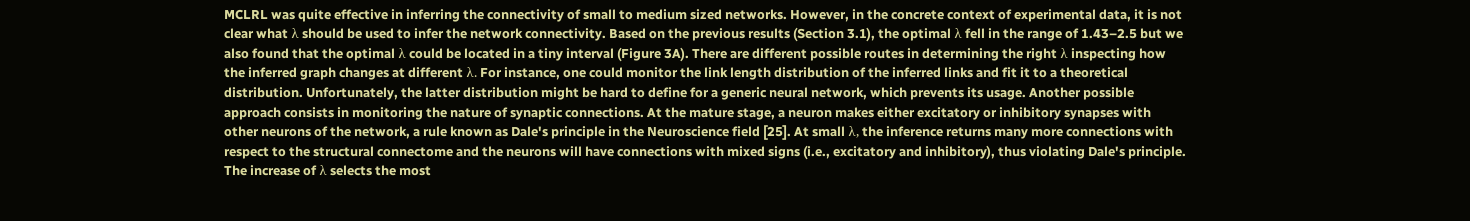MCLRL was quite effective in inferring the connectivity of small to medium sized networks. However, in the concrete context of experimental data, it is not clear what λ should be used to infer the network connectivity. Based on the previous results (Section 3.1), the optimal λ fell in the range of 1.43–2.5 but we also found that the optimal λ could be located in a tiny interval (Figure 3A). There are different possible routes in determining the right λ inspecting how the inferred graph changes at different λ. For instance, one could monitor the link length distribution of the inferred links and fit it to a theoretical distribution. Unfortunately, the latter distribution might be hard to define for a generic neural network, which prevents its usage. Another possible approach consists in monitoring the nature of synaptic connections. At the mature stage, a neuron makes either excitatory or inhibitory synapses with other neurons of the network, a rule known as Dale's principle in the Neuroscience field [25]. At small λ, the inference returns many more connections with respect to the structural connectome and the neurons will have connections with mixed signs (i.e., excitatory and inhibitory), thus violating Dale's principle. The increase of λ selects the most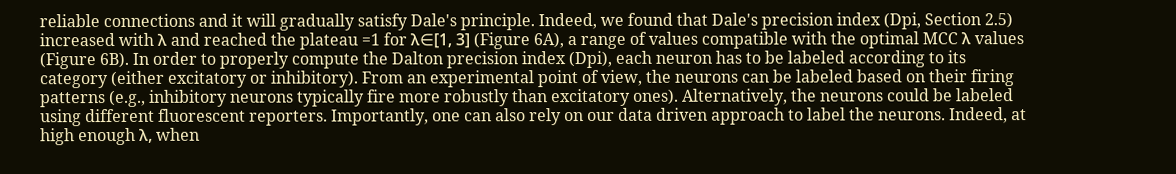reliable connections and it will gradually satisfy Dale's principle. Indeed, we found that Dale's precision index (Dpi, Section 2.5) increased with λ and reached the plateau =1 for λ∈[1, 3] (Figure 6A), a range of values compatible with the optimal MCC λ values (Figure 6B). In order to properly compute the Dalton precision index (Dpi), each neuron has to be labeled according to its category (either excitatory or inhibitory). From an experimental point of view, the neurons can be labeled based on their firing patterns (e.g., inhibitory neurons typically fire more robustly than excitatory ones). Alternatively, the neurons could be labeled using different fluorescent reporters. Importantly, one can also rely on our data driven approach to label the neurons. Indeed, at high enough λ, when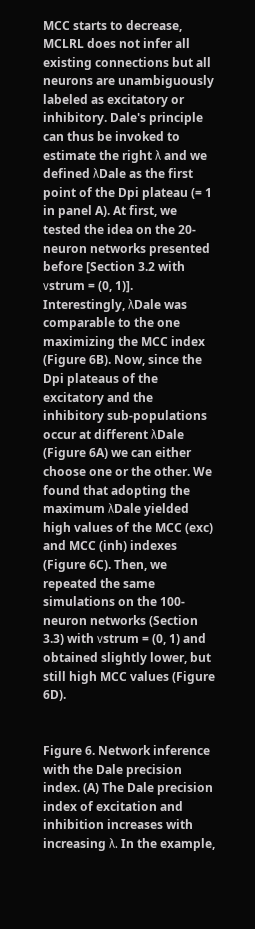MCC starts to decrease, MCLRL does not infer all existing connections but all neurons are unambiguously labeled as excitatory or inhibitory. Dale's principle can thus be invoked to estimate the right λ and we defined λDale as the first point of the Dpi plateau (= 1 in panel A). At first, we tested the idea on the 20-neuron networks presented before [Section 3.2 with νstrum = (0, 1)]. Interestingly, λDale was comparable to the one maximizing the MCC index (Figure 6B). Now, since the Dpi plateaus of the excitatory and the inhibitory sub-populations occur at different λDale (Figure 6A) we can either choose one or the other. We found that adopting the maximum λDale yielded high values of the MCC (exc) and MCC (inh) indexes (Figure 6C). Then, we repeated the same simulations on the 100-neuron networks (Section 3.3) with νstrum = (0, 1) and obtained slightly lower, but still high MCC values (Figure 6D).


Figure 6. Network inference with the Dale precision index. (A) The Dale precision index of excitation and inhibition increases with increasing λ. In the example,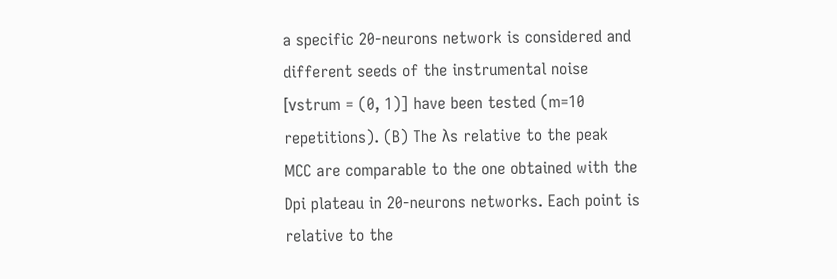a specific 20-neurons network is considered and different seeds of the instrumental noise [νstrum = (0, 1)] have been tested (m=10 repetitions). (B) The λs relative to the peak MCC are comparable to the one obtained with the Dpi plateau in 20-neurons networks. Each point is relative to the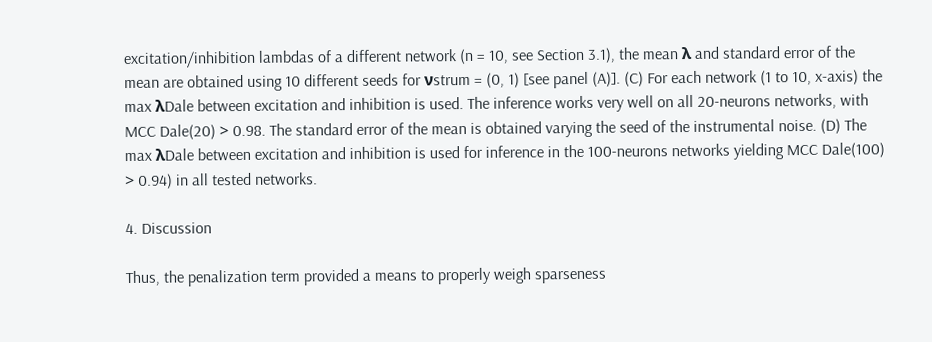excitation/inhibition lambdas of a different network (n = 10, see Section 3.1), the mean λ and standard error of the mean are obtained using 10 different seeds for νstrum = (0, 1) [see panel (A)]. (C) For each network (1 to 10, x-axis) the max λDale between excitation and inhibition is used. The inference works very well on all 20-neurons networks, with MCC Dale(20) > 0.98. The standard error of the mean is obtained varying the seed of the instrumental noise. (D) The max λDale between excitation and inhibition is used for inference in the 100-neurons networks yielding MCC Dale(100) > 0.94) in all tested networks.

4. Discussion

Thus, the penalization term provided a means to properly weigh sparseness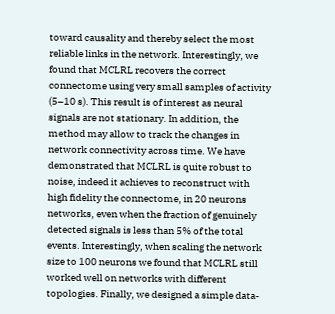toward causality and thereby select the most reliable links in the network. Interestingly, we found that MCLRL recovers the correct connectome using very small samples of activity (5–10 s). This result is of interest as neural signals are not stationary. In addition, the method may allow to track the changes in network connectivity across time. We have demonstrated that MCLRL is quite robust to noise, indeed it achieves to reconstruct with high fidelity the connectome, in 20 neurons networks, even when the fraction of genuinely detected signals is less than 5% of the total events. Interestingly, when scaling the network size to 100 neurons we found that MCLRL still worked well on networks with different topologies. Finally, we designed a simple data-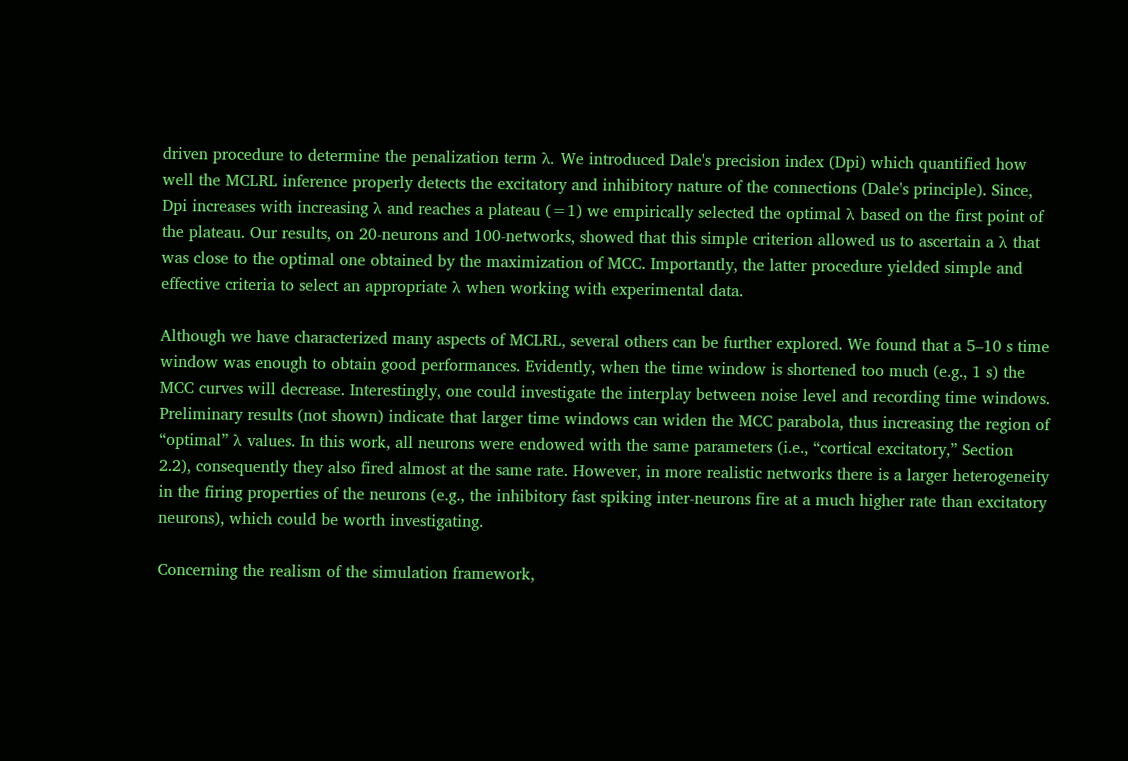driven procedure to determine the penalization term λ. We introduced Dale's precision index (Dpi) which quantified how well the MCLRL inference properly detects the excitatory and inhibitory nature of the connections (Dale's principle). Since, Dpi increases with increasing λ and reaches a plateau (=1) we empirically selected the optimal λ based on the first point of the plateau. Our results, on 20-neurons and 100-networks, showed that this simple criterion allowed us to ascertain a λ that was close to the optimal one obtained by the maximization of MCC. Importantly, the latter procedure yielded simple and effective criteria to select an appropriate λ when working with experimental data.

Although we have characterized many aspects of MCLRL, several others can be further explored. We found that a 5–10 s time window was enough to obtain good performances. Evidently, when the time window is shortened too much (e.g., 1 s) the MCC curves will decrease. Interestingly, one could investigate the interplay between noise level and recording time windows. Preliminary results (not shown) indicate that larger time windows can widen the MCC parabola, thus increasing the region of “optimal” λ values. In this work, all neurons were endowed with the same parameters (i.e., “cortical excitatory,” Section 2.2), consequently they also fired almost at the same rate. However, in more realistic networks there is a larger heterogeneity in the firing properties of the neurons (e.g., the inhibitory fast spiking inter-neurons fire at a much higher rate than excitatory neurons), which could be worth investigating.

Concerning the realism of the simulation framework,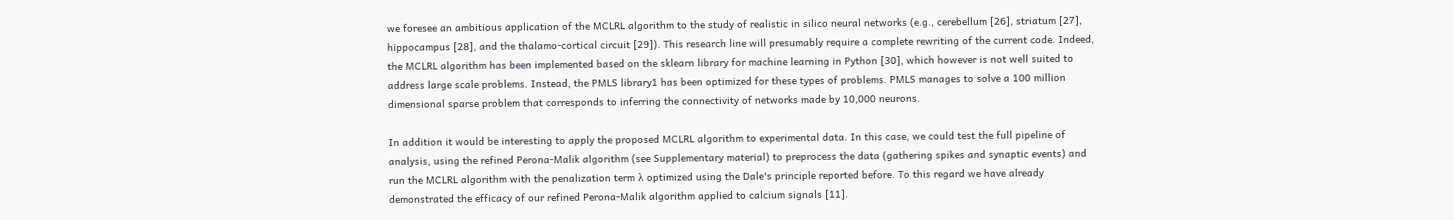we foresee an ambitious application of the MCLRL algorithm to the study of realistic in silico neural networks (e.g., cerebellum [26], striatum [27], hippocampus [28], and the thalamo-cortical circuit [29]). This research line will presumably require a complete rewriting of the current code. Indeed, the MCLRL algorithm has been implemented based on the sklearn library for machine learning in Python [30], which however is not well suited to address large scale problems. Instead, the PMLS library1 has been optimized for these types of problems. PMLS manages to solve a 100 million dimensional sparse problem that corresponds to inferring the connectivity of networks made by 10,000 neurons.

In addition it would be interesting to apply the proposed MCLRL algorithm to experimental data. In this case, we could test the full pipeline of analysis, using the refined Perona-Malik algorithm (see Supplementary material) to preprocess the data (gathering spikes and synaptic events) and run the MCLRL algorithm with the penalization term λ optimized using the Dale's principle reported before. To this regard we have already demonstrated the efficacy of our refined Perona-Malik algorithm applied to calcium signals [11].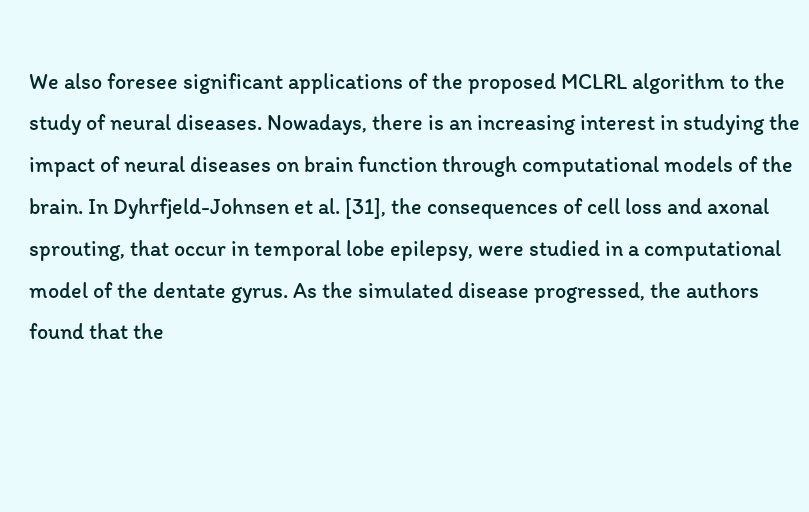We also foresee significant applications of the proposed MCLRL algorithm to the study of neural diseases. Nowadays, there is an increasing interest in studying the impact of neural diseases on brain function through computational models of the brain. In Dyhrfjeld-Johnsen et al. [31], the consequences of cell loss and axonal sprouting, that occur in temporal lobe epilepsy, were studied in a computational model of the dentate gyrus. As the simulated disease progressed, the authors found that the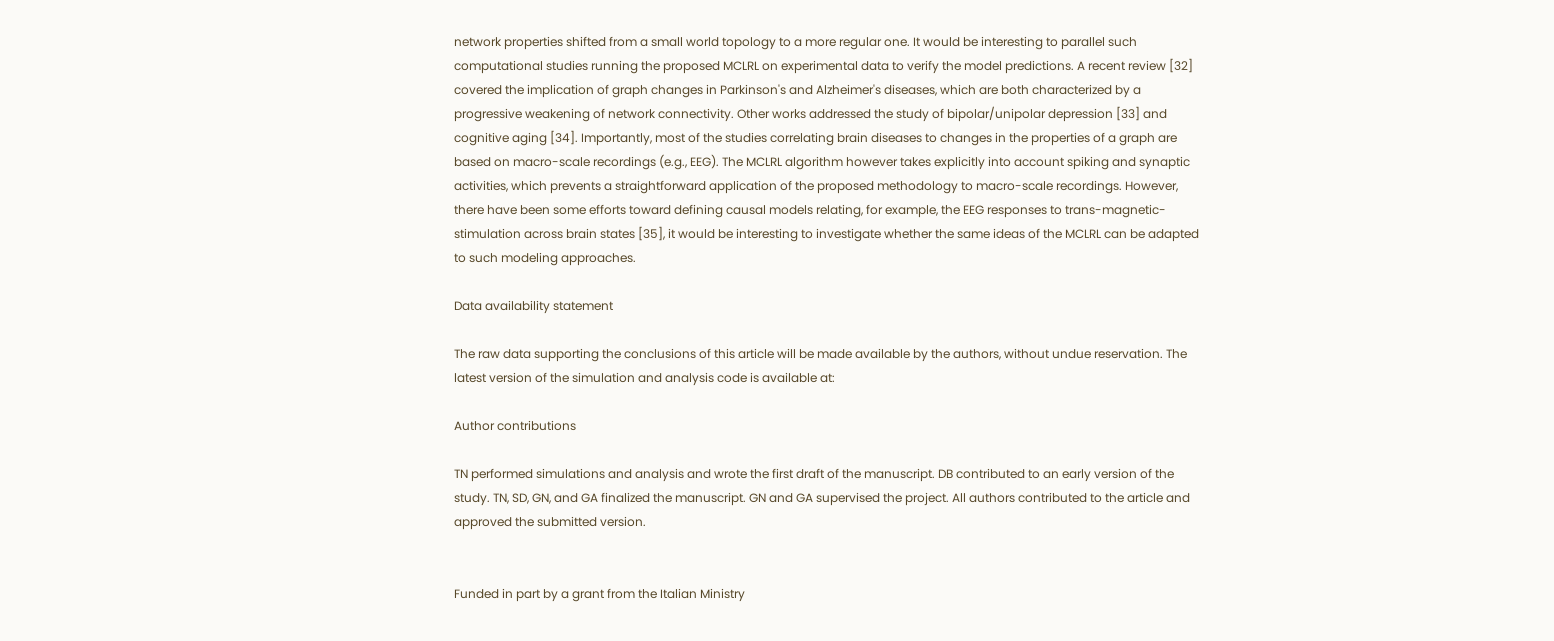network properties shifted from a small world topology to a more regular one. It would be interesting to parallel such computational studies running the proposed MCLRL on experimental data to verify the model predictions. A recent review [32] covered the implication of graph changes in Parkinson's and Alzheimer's diseases, which are both characterized by a progressive weakening of network connectivity. Other works addressed the study of bipolar/unipolar depression [33] and cognitive aging [34]. Importantly, most of the studies correlating brain diseases to changes in the properties of a graph are based on macro-scale recordings (e.g., EEG). The MCLRL algorithm however takes explicitly into account spiking and synaptic activities, which prevents a straightforward application of the proposed methodology to macro-scale recordings. However, there have been some efforts toward defining causal models relating, for example, the EEG responses to trans-magnetic-stimulation across brain states [35], it would be interesting to investigate whether the same ideas of the MCLRL can be adapted to such modeling approaches.

Data availability statement

The raw data supporting the conclusions of this article will be made available by the authors, without undue reservation. The latest version of the simulation and analysis code is available at:

Author contributions

TN performed simulations and analysis and wrote the first draft of the manuscript. DB contributed to an early version of the study. TN, SD, GN, and GA finalized the manuscript. GN and GA supervised the project. All authors contributed to the article and approved the submitted version.


Funded in part by a grant from the Italian Ministry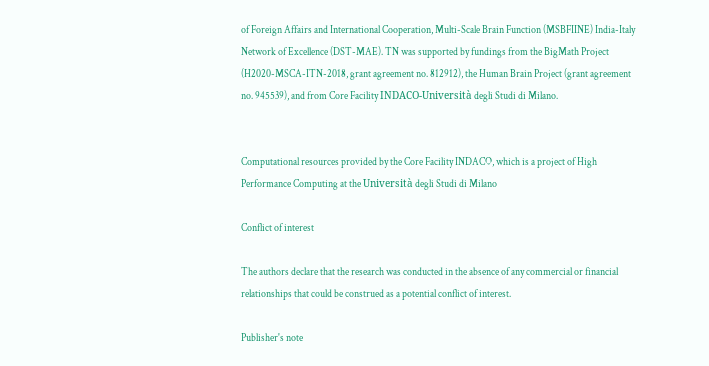of Foreign Affairs and International Cooperation, Multi-Scale Brain Function (MSBFIINE) India-Italy Network of Excellence (DST-MAE). TN was supported by fundings from the BigMath Project (H2020-MSCA-ITN-2018, grant agreement no. 812912), the Human Brain Project (grant agreement no. 945539), and from Core Facility INDACO-Università degli Studi di Milano.


Computational resources provided by the Core Facility INDACO, which is a project of High Performance Computing at the Università degli Studi di Milano

Conflict of interest

The authors declare that the research was conducted in the absence of any commercial or financial relationships that could be construed as a potential conflict of interest.

Publisher's note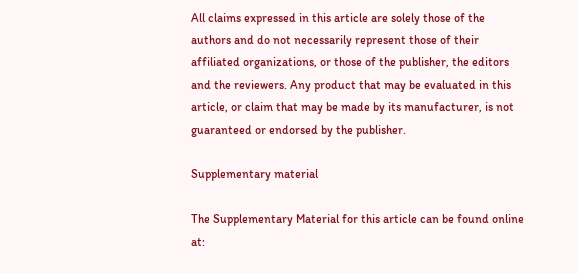All claims expressed in this article are solely those of the authors and do not necessarily represent those of their affiliated organizations, or those of the publisher, the editors and the reviewers. Any product that may be evaluated in this article, or claim that may be made by its manufacturer, is not guaranteed or endorsed by the publisher.

Supplementary material

The Supplementary Material for this article can be found online at: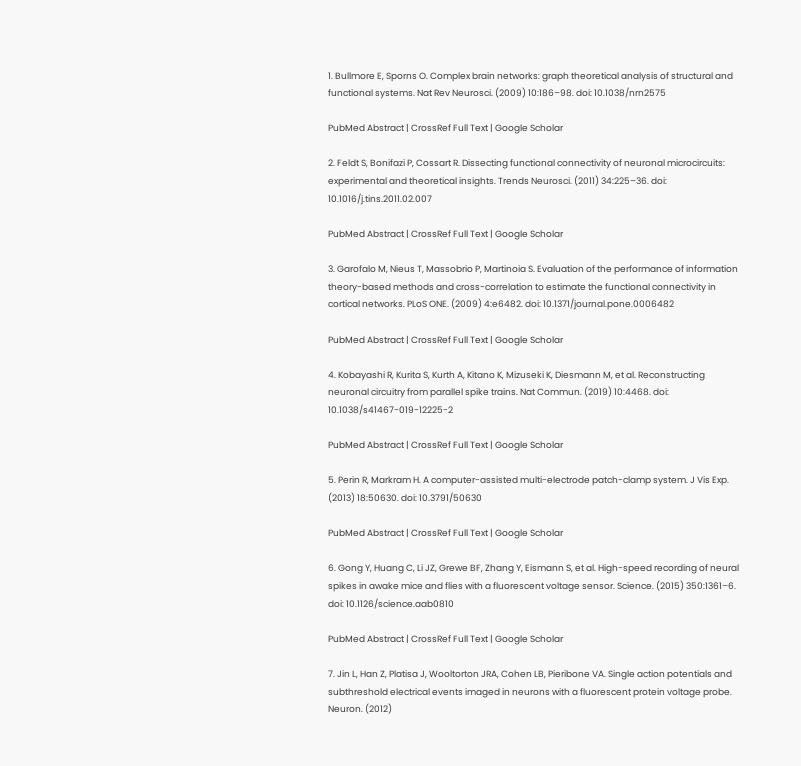1. Bullmore E, Sporns O. Complex brain networks: graph theoretical analysis of structural and functional systems. Nat Rev Neurosci. (2009) 10:186–98. doi: 10.1038/nrn2575

PubMed Abstract | CrossRef Full Text | Google Scholar

2. Feldt S, Bonifazi P, Cossart R. Dissecting functional connectivity of neuronal microcircuits: experimental and theoretical insights. Trends Neurosci. (2011) 34:225–36. doi: 10.1016/j.tins.2011.02.007

PubMed Abstract | CrossRef Full Text | Google Scholar

3. Garofalo M, Nieus T, Massobrio P, Martinoia S. Evaluation of the performance of information theory-based methods and cross-correlation to estimate the functional connectivity in cortical networks. PLoS ONE. (2009) 4:e6482. doi: 10.1371/journal.pone.0006482

PubMed Abstract | CrossRef Full Text | Google Scholar

4. Kobayashi R, Kurita S, Kurth A, Kitano K, Mizuseki K, Diesmann M, et al. Reconstructing neuronal circuitry from parallel spike trains. Nat Commun. (2019) 10:4468. doi: 10.1038/s41467-019-12225-2

PubMed Abstract | CrossRef Full Text | Google Scholar

5. Perin R, Markram H. A computer-assisted multi-electrode patch-clamp system. J Vis Exp. (2013) 18:50630. doi: 10.3791/50630

PubMed Abstract | CrossRef Full Text | Google Scholar

6. Gong Y, Huang C, Li JZ, Grewe BF, Zhang Y, Eismann S, et al. High-speed recording of neural spikes in awake mice and flies with a fluorescent voltage sensor. Science. (2015) 350:1361–6. doi: 10.1126/science.aab0810

PubMed Abstract | CrossRef Full Text | Google Scholar

7. Jin L, Han Z, Platisa J, Wooltorton JRA, Cohen LB, Pieribone VA. Single action potentials and subthreshold electrical events imaged in neurons with a fluorescent protein voltage probe. Neuron. (2012)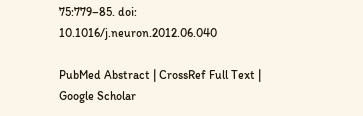75:779–85. doi: 10.1016/j.neuron.2012.06.040

PubMed Abstract | CrossRef Full Text | Google Scholar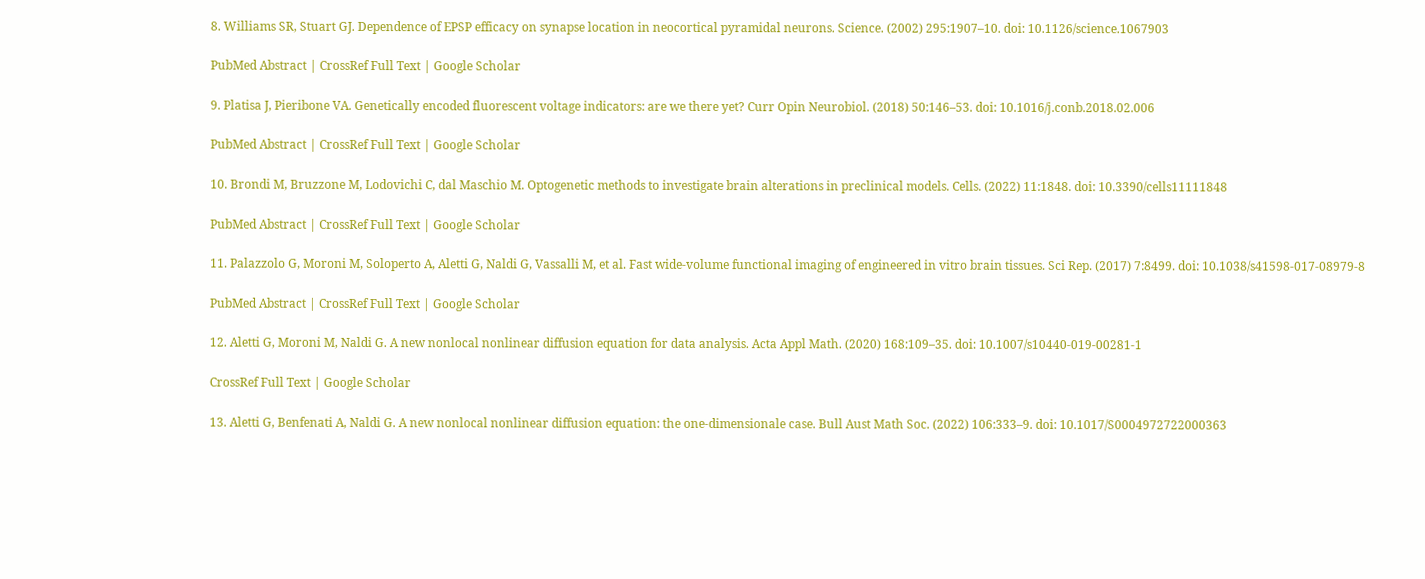8. Williams SR, Stuart GJ. Dependence of EPSP efficacy on synapse location in neocortical pyramidal neurons. Science. (2002) 295:1907–10. doi: 10.1126/science.1067903

PubMed Abstract | CrossRef Full Text | Google Scholar

9. Platisa J, Pieribone VA. Genetically encoded fluorescent voltage indicators: are we there yet? Curr Opin Neurobiol. (2018) 50:146–53. doi: 10.1016/j.conb.2018.02.006

PubMed Abstract | CrossRef Full Text | Google Scholar

10. Brondi M, Bruzzone M, Lodovichi C, dal Maschio M. Optogenetic methods to investigate brain alterations in preclinical models. Cells. (2022) 11:1848. doi: 10.3390/cells11111848

PubMed Abstract | CrossRef Full Text | Google Scholar

11. Palazzolo G, Moroni M, Soloperto A, Aletti G, Naldi G, Vassalli M, et al. Fast wide-volume functional imaging of engineered in vitro brain tissues. Sci Rep. (2017) 7:8499. doi: 10.1038/s41598-017-08979-8

PubMed Abstract | CrossRef Full Text | Google Scholar

12. Aletti G, Moroni M, Naldi G. A new nonlocal nonlinear diffusion equation for data analysis. Acta Appl Math. (2020) 168:109–35. doi: 10.1007/s10440-019-00281-1

CrossRef Full Text | Google Scholar

13. Aletti G, Benfenati A, Naldi G. A new nonlocal nonlinear diffusion equation: the one-dimensionale case. Bull Aust Math Soc. (2022) 106:333–9. doi: 10.1017/S0004972722000363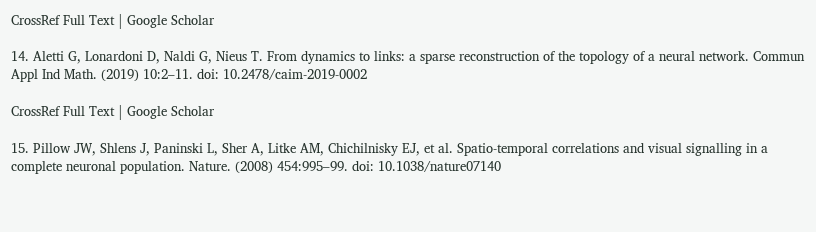CrossRef Full Text | Google Scholar

14. Aletti G, Lonardoni D, Naldi G, Nieus T. From dynamics to links: a sparse reconstruction of the topology of a neural network. Commun Appl Ind Math. (2019) 10:2–11. doi: 10.2478/caim-2019-0002

CrossRef Full Text | Google Scholar

15. Pillow JW, Shlens J, Paninski L, Sher A, Litke AM, Chichilnisky EJ, et al. Spatio-temporal correlations and visual signalling in a complete neuronal population. Nature. (2008) 454:995–99. doi: 10.1038/nature07140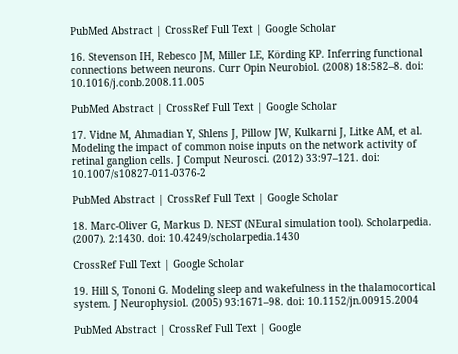PubMed Abstract | CrossRef Full Text | Google Scholar

16. Stevenson IH, Rebesco JM, Miller LE, Körding KP. Inferring functional connections between neurons. Curr Opin Neurobiol. (2008) 18:582–8. doi: 10.1016/j.conb.2008.11.005

PubMed Abstract | CrossRef Full Text | Google Scholar

17. Vidne M, Ahmadian Y, Shlens J, Pillow JW, Kulkarni J, Litke AM, et al. Modeling the impact of common noise inputs on the network activity of retinal ganglion cells. J Comput Neurosci. (2012) 33:97–121. doi: 10.1007/s10827-011-0376-2

PubMed Abstract | CrossRef Full Text | Google Scholar

18. Marc-Oliver G, Markus D. NEST (NEural simulation tool). Scholarpedia. (2007). 2:1430. doi: 10.4249/scholarpedia.1430

CrossRef Full Text | Google Scholar

19. Hill S, Tononi G. Modeling sleep and wakefulness in the thalamocortical system. J Neurophysiol. (2005) 93:1671–98. doi: 10.1152/jn.00915.2004

PubMed Abstract | CrossRef Full Text | Google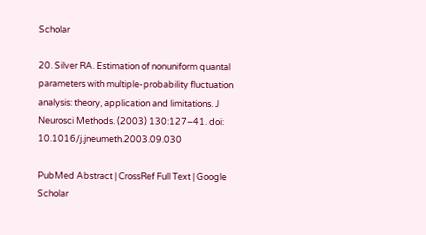Scholar

20. Silver RA. Estimation of nonuniform quantal parameters with multiple-probability fluctuation analysis: theory, application and limitations. J Neurosci Methods. (2003) 130:127–41. doi: 10.1016/j.jneumeth.2003.09.030

PubMed Abstract | CrossRef Full Text | Google Scholar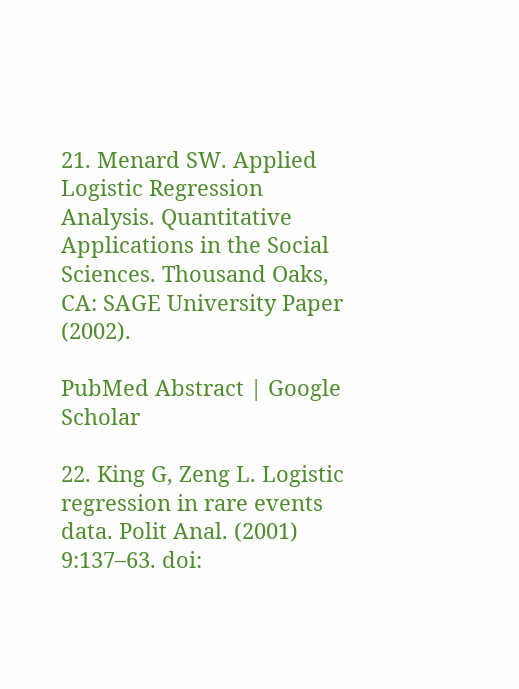21. Menard SW. Applied Logistic Regression Analysis. Quantitative Applications in the Social Sciences. Thousand Oaks, CA: SAGE University Paper (2002).

PubMed Abstract | Google Scholar

22. King G, Zeng L. Logistic regression in rare events data. Polit Anal. (2001) 9:137–63. doi: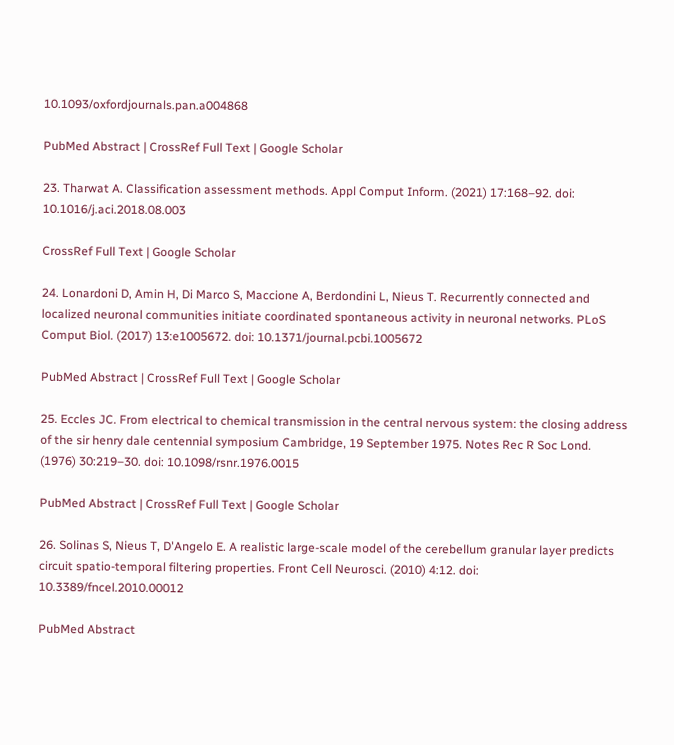10.1093/oxfordjournals.pan.a004868

PubMed Abstract | CrossRef Full Text | Google Scholar

23. Tharwat A. Classification assessment methods. Appl Comput Inform. (2021) 17:168–92. doi: 10.1016/j.aci.2018.08.003

CrossRef Full Text | Google Scholar

24. Lonardoni D, Amin H, Di Marco S, Maccione A, Berdondini L, Nieus T. Recurrently connected and localized neuronal communities initiate coordinated spontaneous activity in neuronal networks. PLoS Comput Biol. (2017) 13:e1005672. doi: 10.1371/journal.pcbi.1005672

PubMed Abstract | CrossRef Full Text | Google Scholar

25. Eccles JC. From electrical to chemical transmission in the central nervous system: the closing address of the sir henry dale centennial symposium Cambridge, 19 September 1975. Notes Rec R Soc Lond. (1976) 30:219–30. doi: 10.1098/rsnr.1976.0015

PubMed Abstract | CrossRef Full Text | Google Scholar

26. Solinas S, Nieus T, D'Angelo E. A realistic large-scale model of the cerebellum granular layer predicts circuit spatio-temporal filtering properties. Front Cell Neurosci. (2010) 4:12. doi: 10.3389/fncel.2010.00012

PubMed Abstract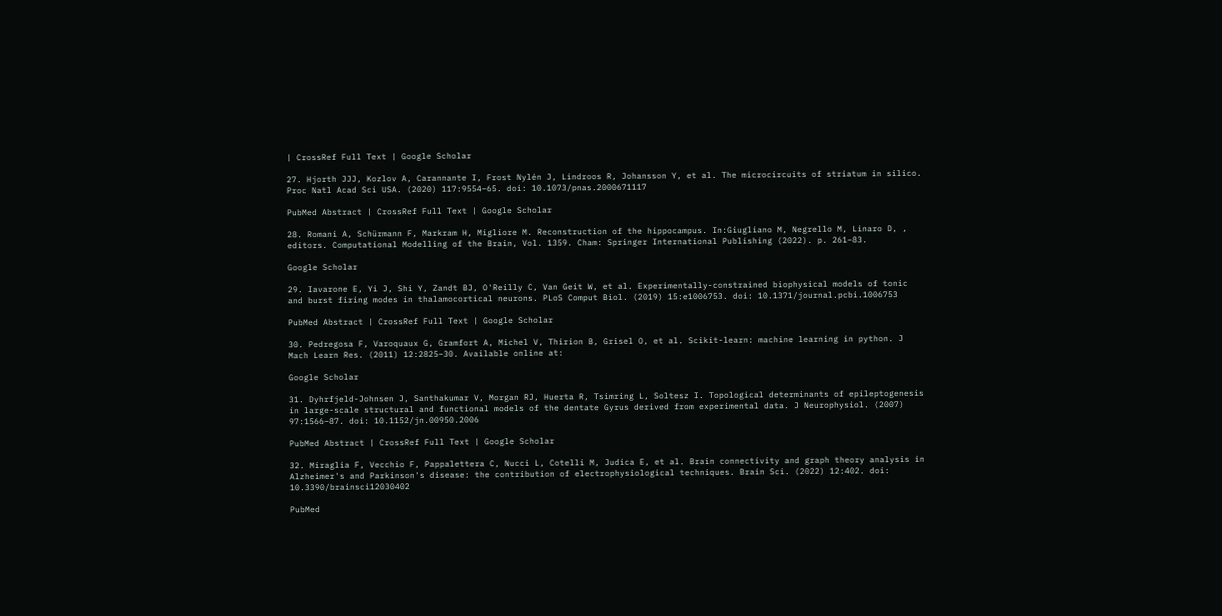| CrossRef Full Text | Google Scholar

27. Hjorth JJJ, Kozlov A, Carannante I, Frost Nylén J, Lindroos R, Johansson Y, et al. The microcircuits of striatum in silico. Proc Natl Acad Sci USA. (2020) 117:9554–65. doi: 10.1073/pnas.2000671117

PubMed Abstract | CrossRef Full Text | Google Scholar

28. Romani A, Schürmann F, Markram H, Migliore M. Reconstruction of the hippocampus. In:Giugliano M, Negrello M, Linaro D, , editors. Computational Modelling of the Brain, Vol. 1359. Cham: Springer International Publishing (2022). p. 261–83.

Google Scholar

29. Iavarone E, Yi J, Shi Y, Zandt BJ, O'Reilly C, Van Geit W, et al. Experimentally-constrained biophysical models of tonic and burst firing modes in thalamocortical neurons. PLoS Comput Biol. (2019) 15:e1006753. doi: 10.1371/journal.pcbi.1006753

PubMed Abstract | CrossRef Full Text | Google Scholar

30. Pedregosa F, Varoquaux G, Gramfort A, Michel V, Thirion B, Grisel O, et al. Scikit-learn: machine learning in python. J Mach Learn Res. (2011) 12:2825–30. Available online at:

Google Scholar

31. Dyhrfjeld-Johnsen J, Santhakumar V, Morgan RJ, Huerta R, Tsimring L, Soltesz I. Topological determinants of epileptogenesis in large-scale structural and functional models of the dentate Gyrus derived from experimental data. J Neurophysiol. (2007) 97:1566–87. doi: 10.1152/jn.00950.2006

PubMed Abstract | CrossRef Full Text | Google Scholar

32. Miraglia F, Vecchio F, Pappalettera C, Nucci L, Cotelli M, Judica E, et al. Brain connectivity and graph theory analysis in Alzheimer's and Parkinson's disease: the contribution of electrophysiological techniques. Brain Sci. (2022) 12:402. doi: 10.3390/brainsci12030402

PubMed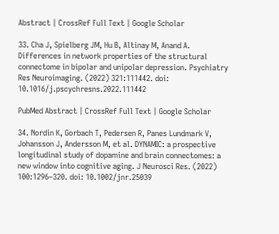Abstract | CrossRef Full Text | Google Scholar

33. Cha J, Spielberg JM, Hu B, Altinay M, Anand A. Differences in network properties of the structural connectome in bipolar and unipolar depression. Psychiatry Res Neuroimaging. (2022) 321:111442. doi: 10.1016/j.pscychresns.2022.111442

PubMed Abstract | CrossRef Full Text | Google Scholar

34. Nordin K, Gorbach T, Pedersen R, Panes Lundmark V, Johansson J, Andersson M, et al. DYNAMIC: a prospective longitudinal study of dopamine and brain connectomes: a new window into cognitive aging. J Neurosci Res. (2022) 100:1296–320. doi: 10.1002/jnr.25039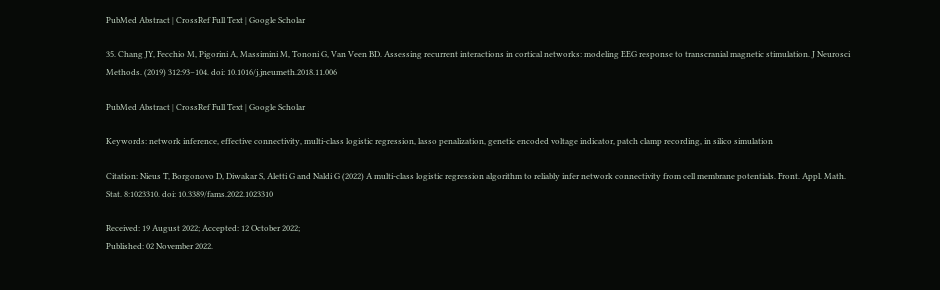PubMed Abstract | CrossRef Full Text | Google Scholar

35. Chang JY, Fecchio M, Pigorini A, Massimini M, Tononi G, Van Veen BD. Assessing recurrent interactions in cortical networks: modeling EEG response to transcranial magnetic stimulation. J Neurosci Methods. (2019) 312:93–104. doi: 10.1016/j.jneumeth.2018.11.006

PubMed Abstract | CrossRef Full Text | Google Scholar

Keywords: network inference, effective connectivity, multi-class logistic regression, lasso penalization, genetic encoded voltage indicator, patch clamp recording, in silico simulation

Citation: Nieus T, Borgonovo D, Diwakar S, Aletti G and Naldi G (2022) A multi-class logistic regression algorithm to reliably infer network connectivity from cell membrane potentials. Front. Appl. Math. Stat. 8:1023310. doi: 10.3389/fams.2022.1023310

Received: 19 August 2022; Accepted: 12 October 2022;
Published: 02 November 2022.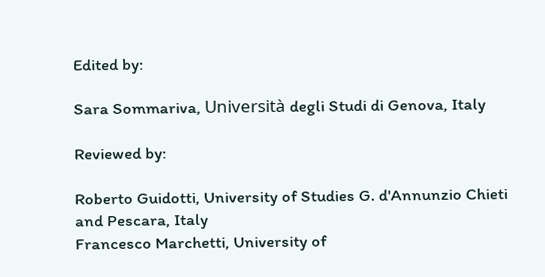Edited by:

Sara Sommariva, Università degli Studi di Genova, Italy

Reviewed by:

Roberto Guidotti, University of Studies G. d'Annunzio Chieti and Pescara, Italy
Francesco Marchetti, University of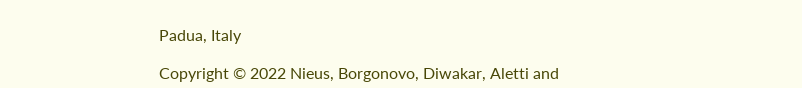Padua, Italy

Copyright © 2022 Nieus, Borgonovo, Diwakar, Aletti and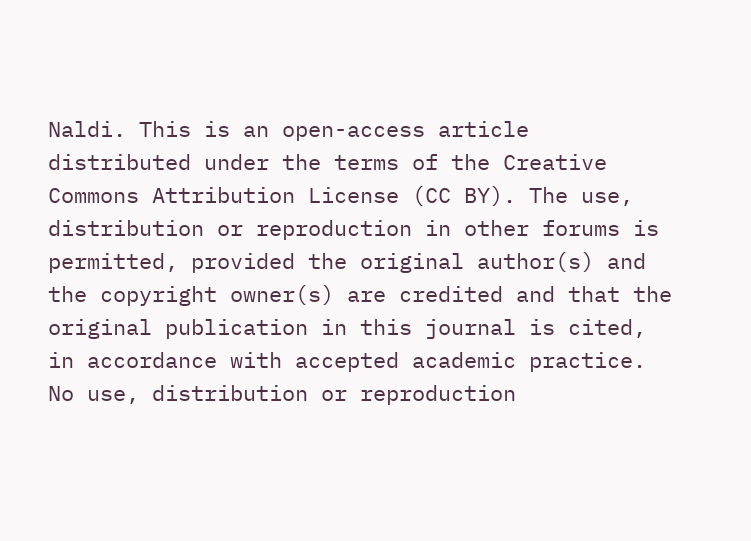Naldi. This is an open-access article distributed under the terms of the Creative Commons Attribution License (CC BY). The use, distribution or reproduction in other forums is permitted, provided the original author(s) and the copyright owner(s) are credited and that the original publication in this journal is cited, in accordance with accepted academic practice. No use, distribution or reproduction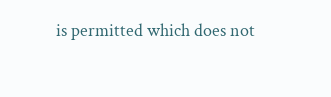is permitted which does not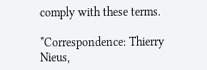comply with these terms.

*Correspondence: Thierry Nieus,